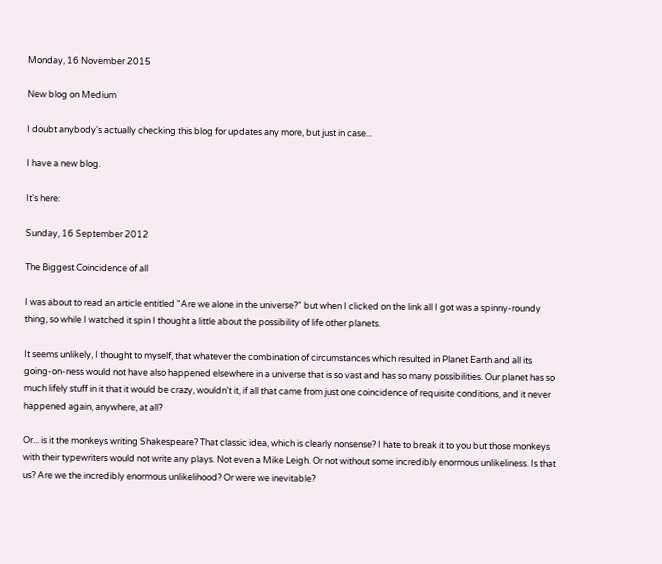Monday, 16 November 2015

New blog on Medium

I doubt anybody's actually checking this blog for updates any more, but just in case...

I have a new blog.

It's here:

Sunday, 16 September 2012

The Biggest Coincidence of all

I was about to read an article entitled "Are we alone in the universe?" but when I clicked on the link all I got was a spinny-roundy thing, so while I watched it spin I thought a little about the possibility of life other planets.

It seems unlikely, I thought to myself, that whatever the combination of circumstances which resulted in Planet Earth and all its going-on-ness would not have also happened elsewhere in a universe that is so vast and has so many possibilities. Our planet has so much lifely stuff in it that it would be crazy, wouldn't it, if all that came from just one coincidence of requisite conditions, and it never happened again, anywhere, at all?

Or... is it the monkeys writing Shakespeare? That classic idea, which is clearly nonsense? I hate to break it to you but those monkeys with their typewriters would not write any plays. Not even a Mike Leigh. Or not without some incredibly enormous unlikeliness. Is that us? Are we the incredibly enormous unlikelihood? Or were we inevitable?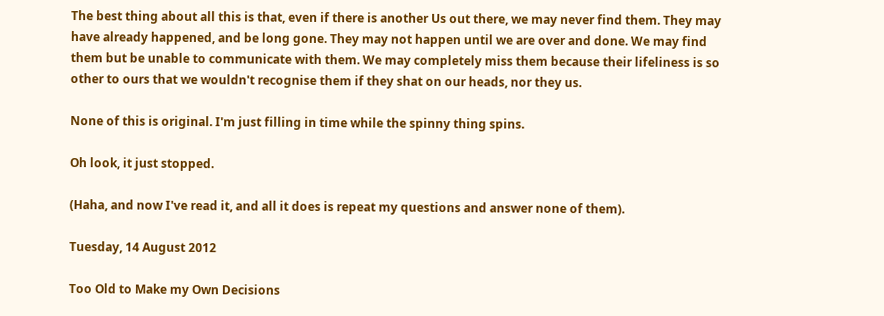The best thing about all this is that, even if there is another Us out there, we may never find them. They may have already happened, and be long gone. They may not happen until we are over and done. We may find them but be unable to communicate with them. We may completely miss them because their lifeliness is so other to ours that we wouldn't recognise them if they shat on our heads, nor they us.

None of this is original. I'm just filling in time while the spinny thing spins.

Oh look, it just stopped.

(Haha, and now I've read it, and all it does is repeat my questions and answer none of them).

Tuesday, 14 August 2012

Too Old to Make my Own Decisions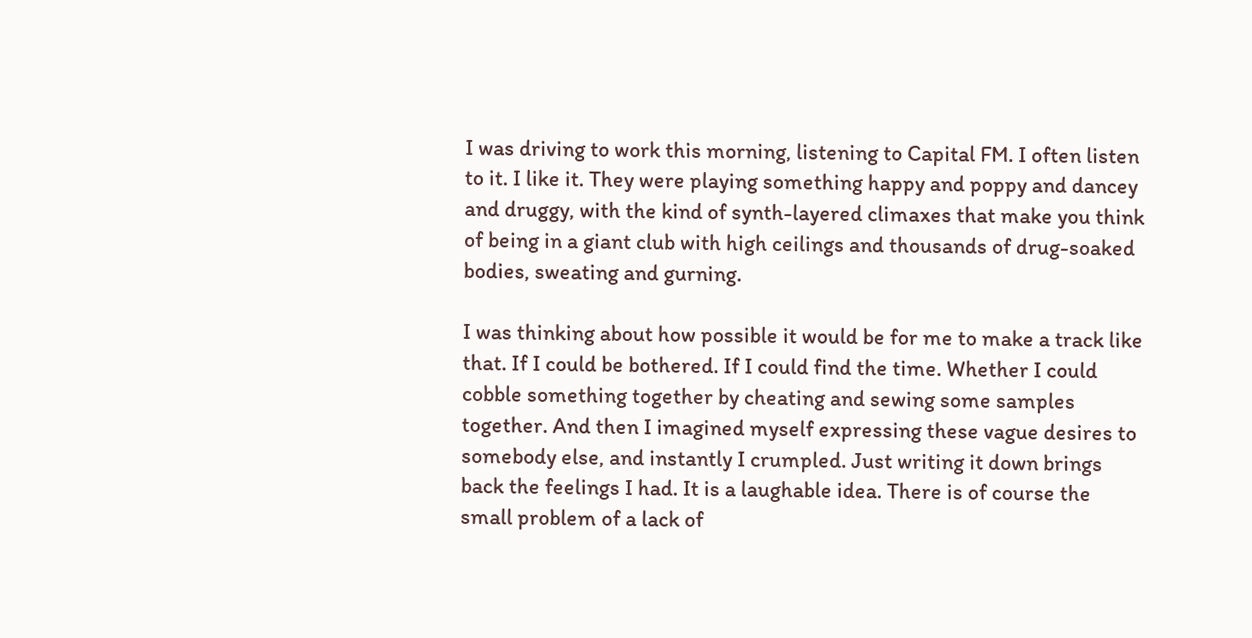I was driving to work this morning, listening to Capital FM. I often listen to it. I like it. They were playing something happy and poppy and dancey and druggy, with the kind of synth-layered climaxes that make you think of being in a giant club with high ceilings and thousands of drug-soaked bodies, sweating and gurning.

I was thinking about how possible it would be for me to make a track like that. If I could be bothered. If I could find the time. Whether I could cobble something together by cheating and sewing some samples together. And then I imagined myself expressing these vague desires to somebody else, and instantly I crumpled. Just writing it down brings back the feelings I had. It is a laughable idea. There is of course the small problem of a lack of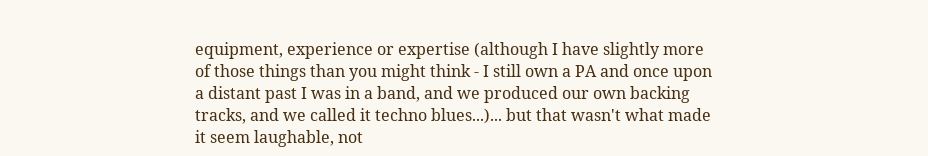equipment, experience or expertise (although I have slightly more of those things than you might think - I still own a PA and once upon a distant past I was in a band, and we produced our own backing tracks, and we called it techno blues...)... but that wasn't what made it seem laughable, not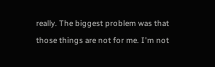really. The biggest problem was that those things are not for me. I'm not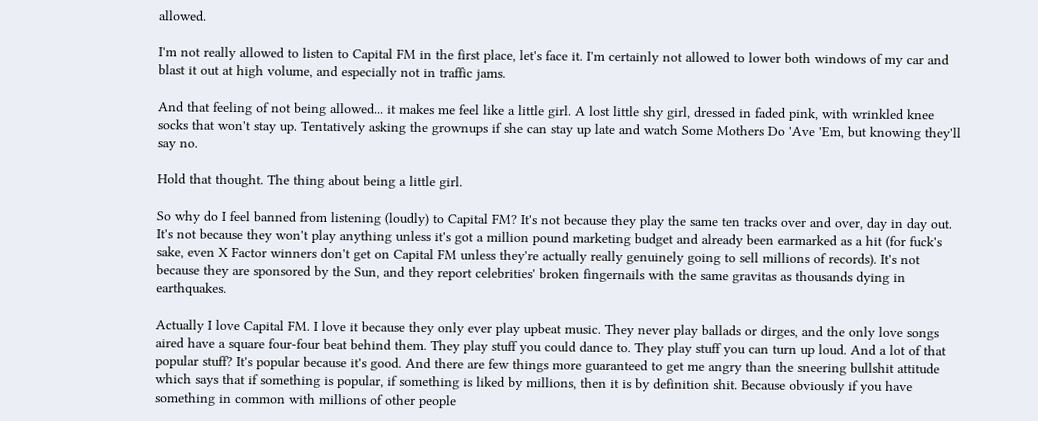allowed.

I'm not really allowed to listen to Capital FM in the first place, let's face it. I'm certainly not allowed to lower both windows of my car and blast it out at high volume, and especially not in traffic jams.

And that feeling of not being allowed... it makes me feel like a little girl. A lost little shy girl, dressed in faded pink, with wrinkled knee socks that won't stay up. Tentatively asking the grownups if she can stay up late and watch Some Mothers Do 'Ave 'Em, but knowing they'll say no.

Hold that thought. The thing about being a little girl.

So why do I feel banned from listening (loudly) to Capital FM? It's not because they play the same ten tracks over and over, day in day out. It's not because they won't play anything unless it's got a million pound marketing budget and already been earmarked as a hit (for fuck's sake, even X Factor winners don't get on Capital FM unless they're actually really genuinely going to sell millions of records). It's not because they are sponsored by the Sun, and they report celebrities' broken fingernails with the same gravitas as thousands dying in earthquakes.

Actually I love Capital FM. I love it because they only ever play upbeat music. They never play ballads or dirges, and the only love songs aired have a square four-four beat behind them. They play stuff you could dance to. They play stuff you can turn up loud. And a lot of that popular stuff? It's popular because it's good. And there are few things more guaranteed to get me angry than the sneering bullshit attitude which says that if something is popular, if something is liked by millions, then it is by definition shit. Because obviously if you have something in common with millions of other people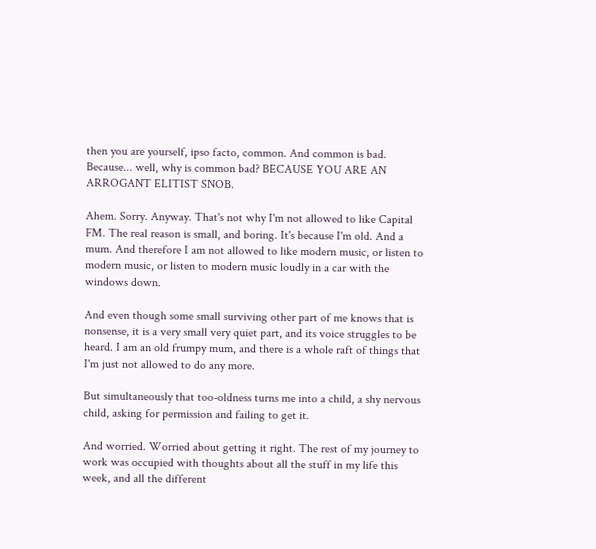then you are yourself, ipso facto, common. And common is bad. Because... well, why is common bad? BECAUSE YOU ARE AN ARROGANT ELITIST SNOB.

Ahem. Sorry. Anyway. That's not why I'm not allowed to like Capital FM. The real reason is small, and boring. It's because I'm old. And a mum. And therefore I am not allowed to like modern music, or listen to modern music, or listen to modern music loudly in a car with the windows down.

And even though some small surviving other part of me knows that is nonsense, it is a very small very quiet part, and its voice struggles to be heard. I am an old frumpy mum, and there is a whole raft of things that I'm just not allowed to do any more.

But simultaneously that too-oldness turns me into a child, a shy nervous child, asking for permission and failing to get it.

And worried. Worried about getting it right. The rest of my journey to work was occupied with thoughts about all the stuff in my life this week, and all the different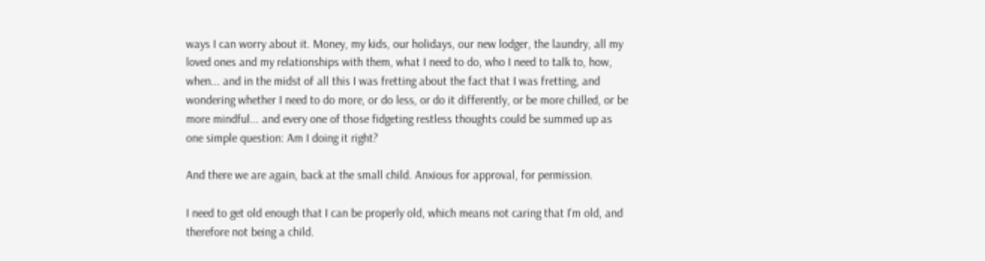ways I can worry about it. Money, my kids, our holidays, our new lodger, the laundry, all my loved ones and my relationships with them, what I need to do, who I need to talk to, how, when... and in the midst of all this I was fretting about the fact that I was fretting, and wondering whether I need to do more, or do less, or do it differently, or be more chilled, or be more mindful... and every one of those fidgeting restless thoughts could be summed up as one simple question: Am I doing it right?

And there we are again, back at the small child. Anxious for approval, for permission.

I need to get old enough that I can be properly old, which means not caring that I'm old, and therefore not being a child.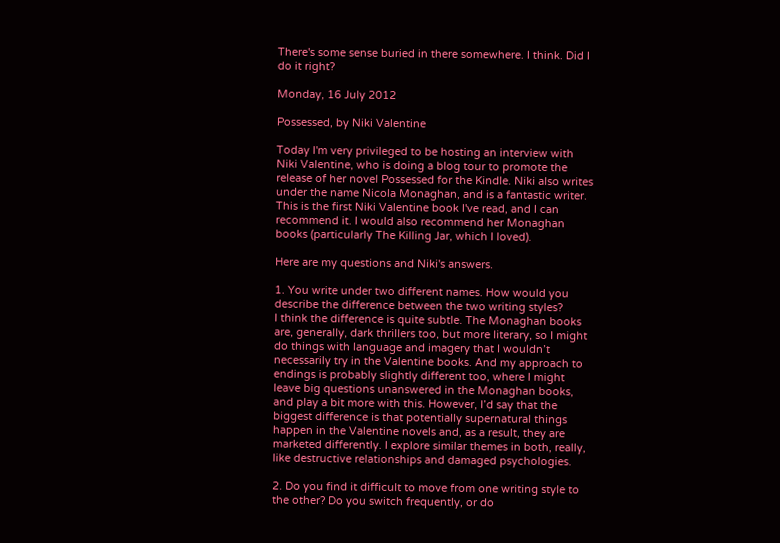There's some sense buried in there somewhere. I think. Did I do it right?

Monday, 16 July 2012

Possessed, by Niki Valentine

Today I'm very privileged to be hosting an interview with Niki Valentine, who is doing a blog tour to promote the release of her novel Possessed for the Kindle. Niki also writes under the name Nicola Monaghan, and is a fantastic writer. This is the first Niki Valentine book I've read, and I can recommend it. I would also recommend her Monaghan books (particularly The Killing Jar, which I loved).

Here are my questions and Niki's answers.

1. You write under two different names. How would you describe the difference between the two writing styles?
I think the difference is quite subtle. The Monaghan books are, generally, dark thrillers too, but more literary, so I might do things with language and imagery that I wouldn’t necessarily try in the Valentine books. And my approach to endings is probably slightly different too, where I might leave big questions unanswered in the Monaghan books, and play a bit more with this. However, I’d say that the biggest difference is that potentially supernatural things happen in the Valentine novels and, as a result, they are marketed differently. I explore similar themes in both, really, like destructive relationships and damaged psychologies.

2. Do you find it difficult to move from one writing style to the other? Do you switch frequently, or do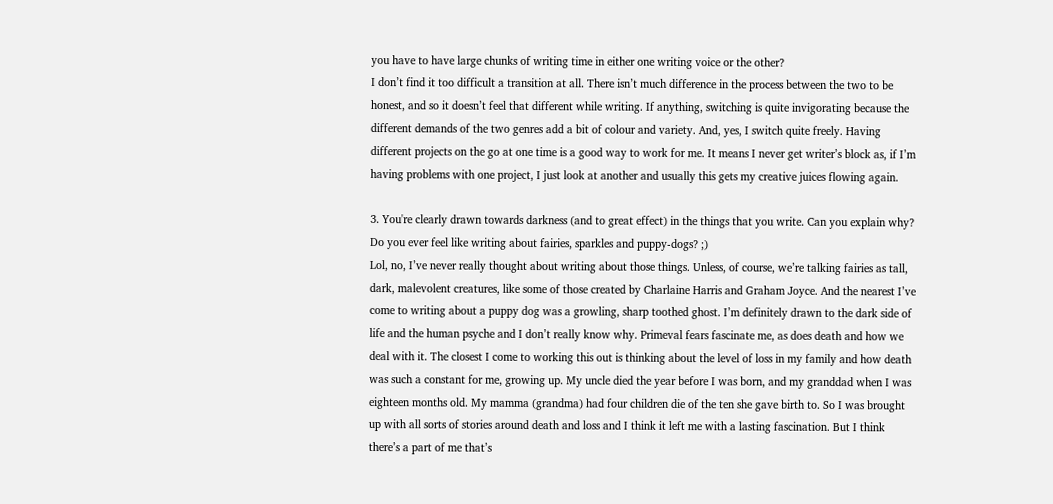you have to have large chunks of writing time in either one writing voice or the other?
I don’t find it too difficult a transition at all. There isn’t much difference in the process between the two to be honest, and so it doesn’t feel that different while writing. If anything, switching is quite invigorating because the different demands of the two genres add a bit of colour and variety. And, yes, I switch quite freely. Having different projects on the go at one time is a good way to work for me. It means I never get writer’s block as, if I’m having problems with one project, I just look at another and usually this gets my creative juices flowing again.

3. You're clearly drawn towards darkness (and to great effect) in the things that you write. Can you explain why? Do you ever feel like writing about fairies, sparkles and puppy-dogs? ;)
Lol, no, I’ve never really thought about writing about those things. Unless, of course, we’re talking fairies as tall, dark, malevolent creatures, like some of those created by Charlaine Harris and Graham Joyce. And the nearest I’ve come to writing about a puppy dog was a growling, sharp toothed ghost. I’m definitely drawn to the dark side of life and the human psyche and I don’t really know why. Primeval fears fascinate me, as does death and how we deal with it. The closest I come to working this out is thinking about the level of loss in my family and how death was such a constant for me, growing up. My uncle died the year before I was born, and my granddad when I was eighteen months old. My mamma (grandma) had four children die of the ten she gave birth to. So I was brought up with all sorts of stories around death and loss and I think it left me with a lasting fascination. But I think there’s a part of me that’s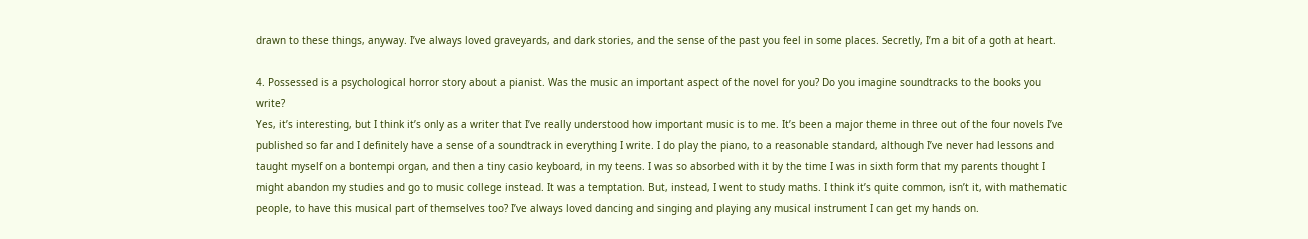drawn to these things, anyway. I’ve always loved graveyards, and dark stories, and the sense of the past you feel in some places. Secretly, I’m a bit of a goth at heart.

4. Possessed is a psychological horror story about a pianist. Was the music an important aspect of the novel for you? Do you imagine soundtracks to the books you write?
Yes, it’s interesting, but I think it’s only as a writer that I’ve really understood how important music is to me. It’s been a major theme in three out of the four novels I’ve published so far and I definitely have a sense of a soundtrack in everything I write. I do play the piano, to a reasonable standard, although I’ve never had lessons and taught myself on a bontempi organ, and then a tiny casio keyboard, in my teens. I was so absorbed with it by the time I was in sixth form that my parents thought I might abandon my studies and go to music college instead. It was a temptation. But, instead, I went to study maths. I think it’s quite common, isn’t it, with mathematic people, to have this musical part of themselves too? I’ve always loved dancing and singing and playing any musical instrument I can get my hands on.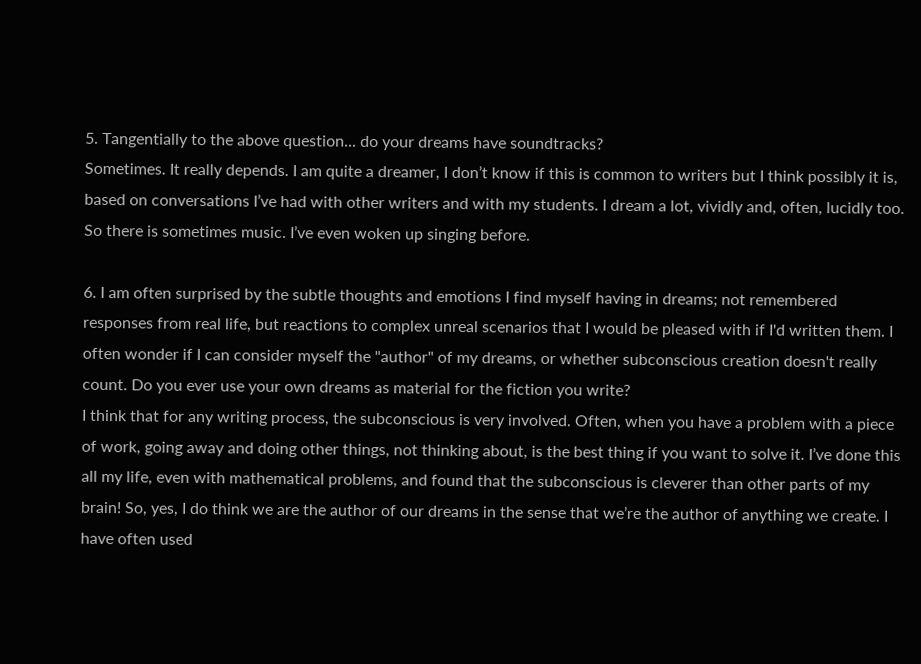5. Tangentially to the above question... do your dreams have soundtracks?
Sometimes. It really depends. I am quite a dreamer, I don’t know if this is common to writers but I think possibly it is, based on conversations I’ve had with other writers and with my students. I dream a lot, vividly and, often, lucidly too. So there is sometimes music. I’ve even woken up singing before.

6. I am often surprised by the subtle thoughts and emotions I find myself having in dreams; not remembered responses from real life, but reactions to complex unreal scenarios that I would be pleased with if I'd written them. I often wonder if I can consider myself the "author" of my dreams, or whether subconscious creation doesn't really count. Do you ever use your own dreams as material for the fiction you write?
I think that for any writing process, the subconscious is very involved. Often, when you have a problem with a piece of work, going away and doing other things, not thinking about, is the best thing if you want to solve it. I’ve done this all my life, even with mathematical problems, and found that the subconscious is cleverer than other parts of my brain! So, yes, I do think we are the author of our dreams in the sense that we’re the author of anything we create. I have often used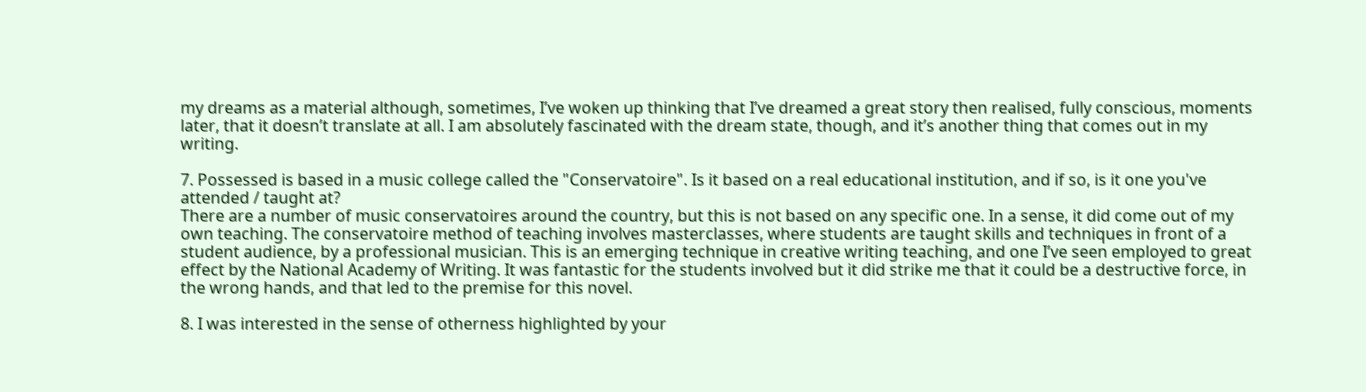my dreams as a material although, sometimes, I’ve woken up thinking that I’ve dreamed a great story then realised, fully conscious, moments later, that it doesn’t translate at all. I am absolutely fascinated with the dream state, though, and it’s another thing that comes out in my writing.

7. Possessed is based in a music college called the "Conservatoire". Is it based on a real educational institution, and if so, is it one you've attended / taught at?
There are a number of music conservatoires around the country, but this is not based on any specific one. In a sense, it did come out of my own teaching. The conservatoire method of teaching involves masterclasses, where students are taught skills and techniques in front of a student audience, by a professional musician. This is an emerging technique in creative writing teaching, and one I’ve seen employed to great effect by the National Academy of Writing. It was fantastic for the students involved but it did strike me that it could be a destructive force, in the wrong hands, and that led to the premise for this novel.

8. I was interested in the sense of otherness highlighted by your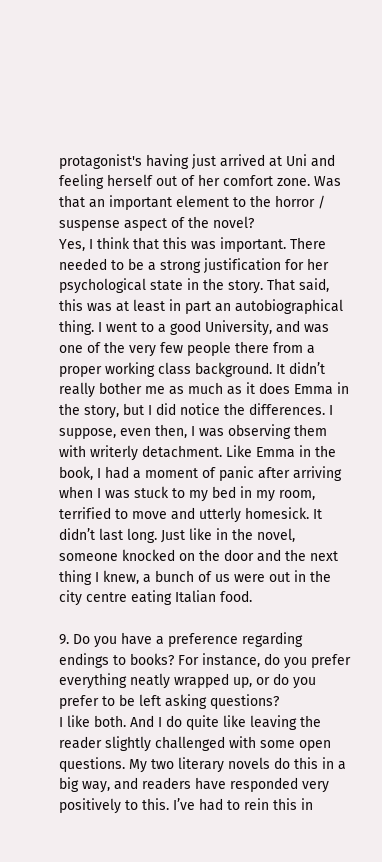protagonist's having just arrived at Uni and feeling herself out of her comfort zone. Was that an important element to the horror / suspense aspect of the novel?
Yes, I think that this was important. There needed to be a strong justification for her psychological state in the story. That said, this was at least in part an autobiographical thing. I went to a good University, and was one of the very few people there from a proper working class background. It didn’t really bother me as much as it does Emma in the story, but I did notice the differences. I suppose, even then, I was observing them with writerly detachment. Like Emma in the book, I had a moment of panic after arriving when I was stuck to my bed in my room, terrified to move and utterly homesick. It didn’t last long. Just like in the novel, someone knocked on the door and the next thing I knew, a bunch of us were out in the city centre eating Italian food.

9. Do you have a preference regarding endings to books? For instance, do you prefer everything neatly wrapped up, or do you prefer to be left asking questions?
I like both. And I do quite like leaving the reader slightly challenged with some open questions. My two literary novels do this in a big way, and readers have responded very positively to this. I’ve had to rein this in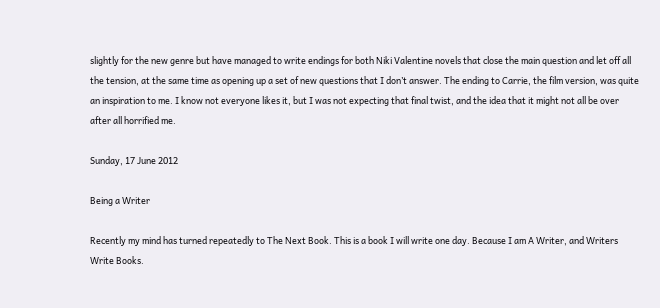slightly for the new genre but have managed to write endings for both Niki Valentine novels that close the main question and let off all the tension, at the same time as opening up a set of new questions that I don’t answer. The ending to Carrie, the film version, was quite an inspiration to me. I know not everyone likes it, but I was not expecting that final twist, and the idea that it might not all be over after all horrified me.

Sunday, 17 June 2012

Being a Writer

Recently my mind has turned repeatedly to The Next Book. This is a book I will write one day. Because I am A Writer, and Writers Write Books.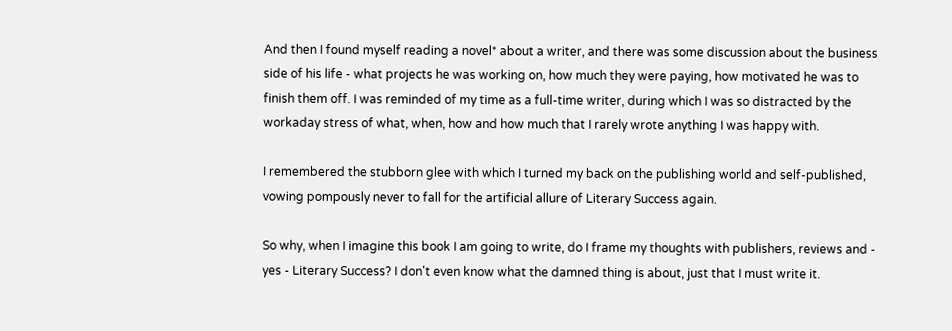And then I found myself reading a novel* about a writer, and there was some discussion about the business side of his life - what projects he was working on, how much they were paying, how motivated he was to finish them off. I was reminded of my time as a full-time writer, during which I was so distracted by the workaday stress of what, when, how and how much that I rarely wrote anything I was happy with.

I remembered the stubborn glee with which I turned my back on the publishing world and self-published, vowing pompously never to fall for the artificial allure of Literary Success again.

So why, when I imagine this book I am going to write, do I frame my thoughts with publishers, reviews and - yes - Literary Success? I don't even know what the damned thing is about, just that I must write it.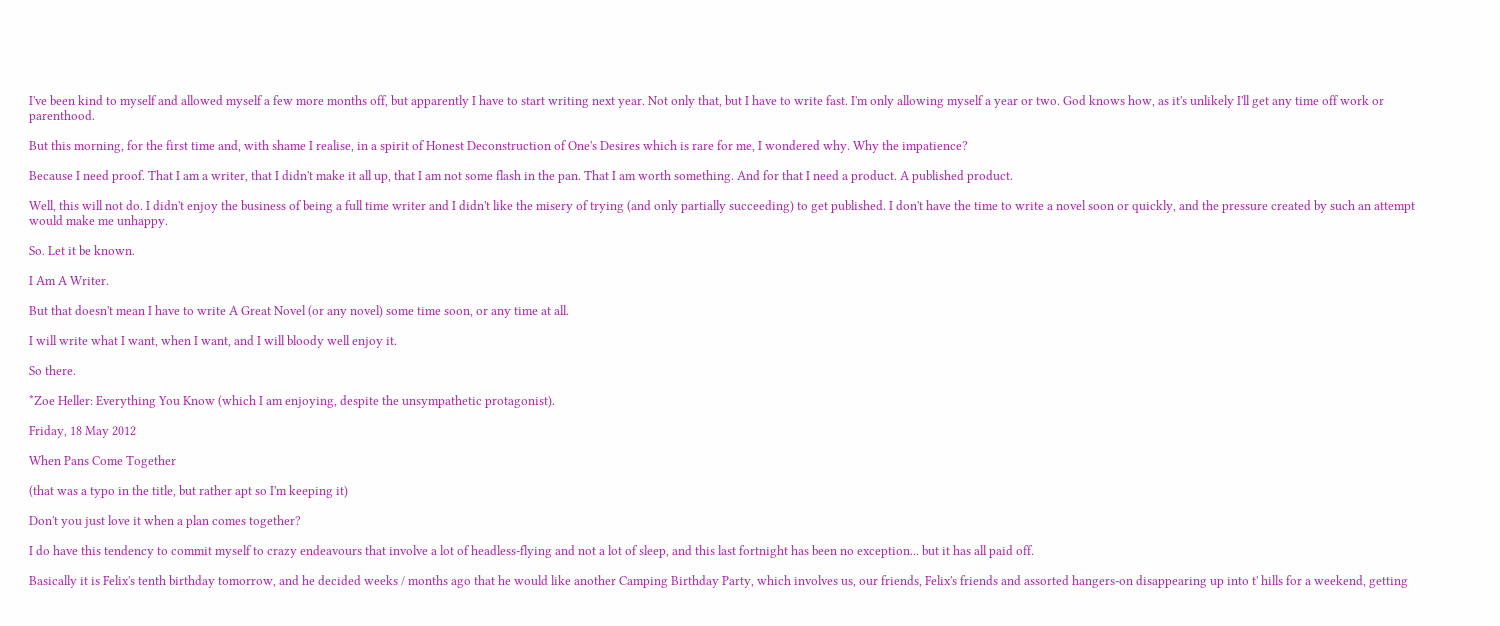I've been kind to myself and allowed myself a few more months off, but apparently I have to start writing next year. Not only that, but I have to write fast. I'm only allowing myself a year or two. God knows how, as it's unlikely I'll get any time off work or parenthood.

But this morning, for the first time and, with shame I realise, in a spirit of Honest Deconstruction of One's Desires which is rare for me, I wondered why. Why the impatience?

Because I need proof. That I am a writer, that I didn't make it all up, that I am not some flash in the pan. That I am worth something. And for that I need a product. A published product.

Well, this will not do. I didn't enjoy the business of being a full time writer and I didn't like the misery of trying (and only partially succeeding) to get published. I don't have the time to write a novel soon or quickly, and the pressure created by such an attempt would make me unhappy.

So. Let it be known.

I Am A Writer.

But that doesn't mean I have to write A Great Novel (or any novel) some time soon, or any time at all.

I will write what I want, when I want, and I will bloody well enjoy it.

So there.

*Zoe Heller: Everything You Know (which I am enjoying, despite the unsympathetic protagonist).

Friday, 18 May 2012

When Pans Come Together

(that was a typo in the title, but rather apt so I'm keeping it)

Don't you just love it when a plan comes together?

I do have this tendency to commit myself to crazy endeavours that involve a lot of headless-flying and not a lot of sleep, and this last fortnight has been no exception... but it has all paid off.

Basically it is Felix's tenth birthday tomorrow, and he decided weeks / months ago that he would like another Camping Birthday Party, which involves us, our friends, Felix's friends and assorted hangers-on disappearing up into t' hills for a weekend, getting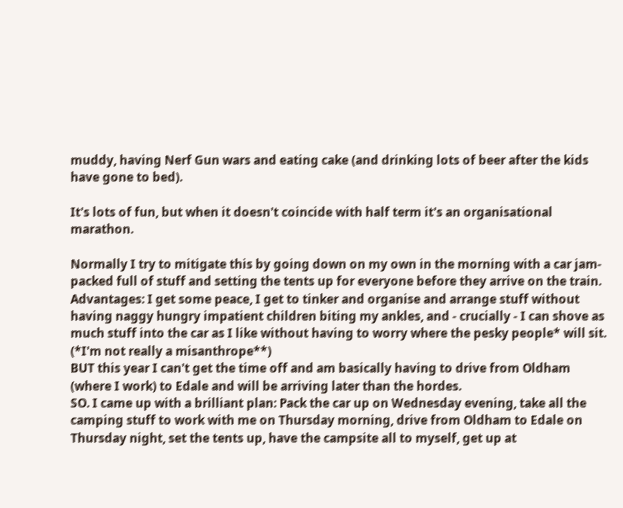muddy, having Nerf Gun wars and eating cake (and drinking lots of beer after the kids have gone to bed).

It's lots of fun, but when it doesn't coincide with half term it's an organisational marathon.

Normally I try to mitigate this by going down on my own in the morning with a car jam-packed full of stuff and setting the tents up for everyone before they arrive on the train. Advantages: I get some peace, I get to tinker and organise and arrange stuff without having naggy hungry impatient children biting my ankles, and - crucially - I can shove as much stuff into the car as I like without having to worry where the pesky people* will sit.
(*I'm not really a misanthrope**)
BUT this year I can't get the time off and am basically having to drive from Oldham (where I work) to Edale and will be arriving later than the hordes.
SO. I came up with a brilliant plan: Pack the car up on Wednesday evening, take all the camping stuff to work with me on Thursday morning, drive from Oldham to Edale on Thursday night, set the tents up, have the campsite all to myself, get up at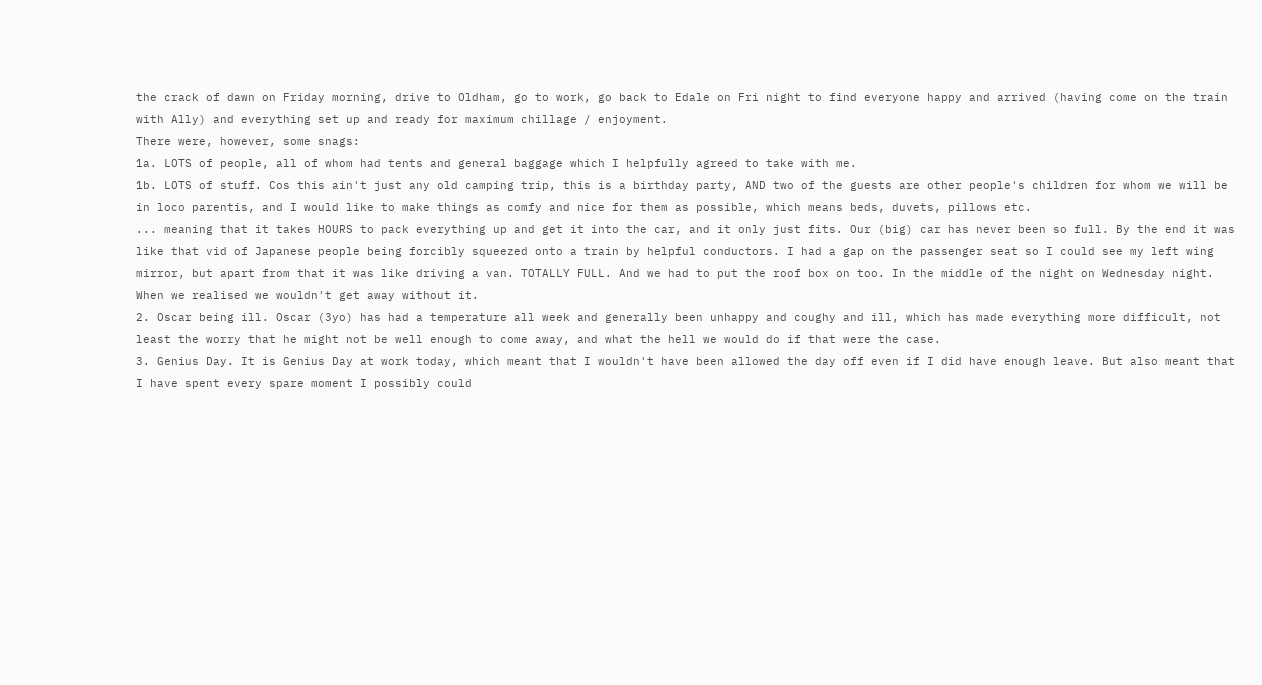the crack of dawn on Friday morning, drive to Oldham, go to work, go back to Edale on Fri night to find everyone happy and arrived (having come on the train with Ally) and everything set up and ready for maximum chillage / enjoyment.
There were, however, some snags:
1a. LOTS of people, all of whom had tents and general baggage which I helpfully agreed to take with me.
1b. LOTS of stuff. Cos this ain't just any old camping trip, this is a birthday party, AND two of the guests are other people's children for whom we will be in loco parentis, and I would like to make things as comfy and nice for them as possible, which means beds, duvets, pillows etc.
... meaning that it takes HOURS to pack everything up and get it into the car, and it only just fits. Our (big) car has never been so full. By the end it was like that vid of Japanese people being forcibly squeezed onto a train by helpful conductors. I had a gap on the passenger seat so I could see my left wing mirror, but apart from that it was like driving a van. TOTALLY FULL. And we had to put the roof box on too. In the middle of the night on Wednesday night. When we realised we wouldn't get away without it.
2. Oscar being ill. Oscar (3yo) has had a temperature all week and generally been unhappy and coughy and ill, which has made everything more difficult, not least the worry that he might not be well enough to come away, and what the hell we would do if that were the case.
3. Genius Day. It is Genius Day at work today, which meant that I wouldn't have been allowed the day off even if I did have enough leave. But also meant that I have spent every spare moment I possibly could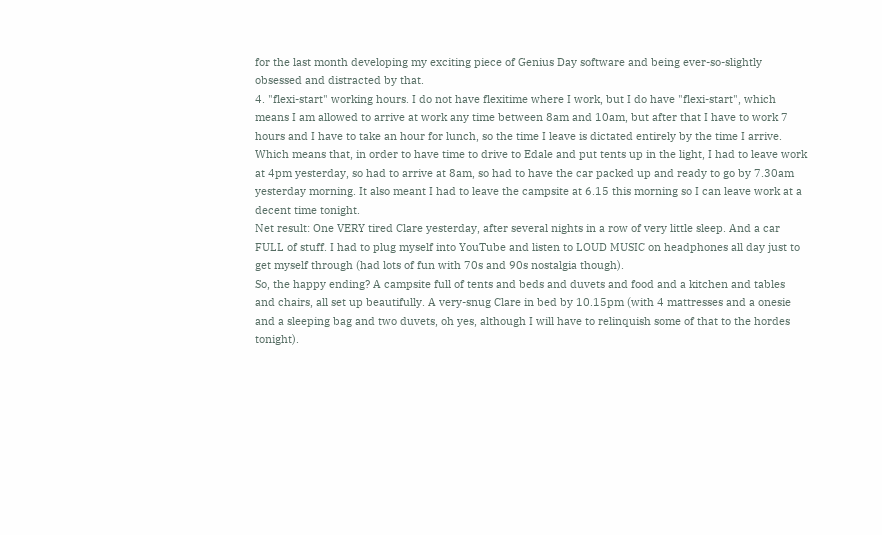for the last month developing my exciting piece of Genius Day software and being ever-so-slightly obsessed and distracted by that.
4. "flexi-start" working hours. I do not have flexitime where I work, but I do have "flexi-start", which means I am allowed to arrive at work any time between 8am and 10am, but after that I have to work 7 hours and I have to take an hour for lunch, so the time I leave is dictated entirely by the time I arrive. Which means that, in order to have time to drive to Edale and put tents up in the light, I had to leave work at 4pm yesterday, so had to arrive at 8am, so had to have the car packed up and ready to go by 7.30am yesterday morning. It also meant I had to leave the campsite at 6.15 this morning so I can leave work at a decent time tonight.
Net result: One VERY tired Clare yesterday, after several nights in a row of very little sleep. And a car FULL of stuff. I had to plug myself into YouTube and listen to LOUD MUSIC on headphones all day just to get myself through (had lots of fun with 70s and 90s nostalgia though).
So, the happy ending? A campsite full of tents and beds and duvets and food and a kitchen and tables and chairs, all set up beautifully. A very-snug Clare in bed by 10.15pm (with 4 mattresses and a onesie and a sleeping bag and two duvets, oh yes, although I will have to relinquish some of that to the hordes tonight).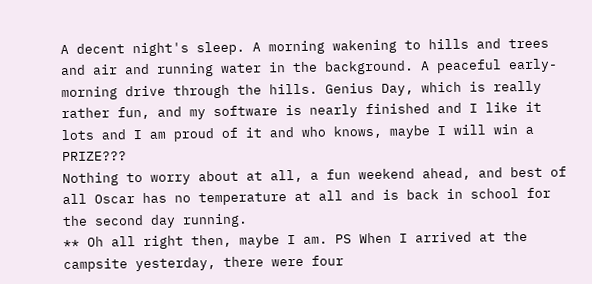A decent night's sleep. A morning wakening to hills and trees and air and running water in the background. A peaceful early-morning drive through the hills. Genius Day, which is really rather fun, and my software is nearly finished and I like it lots and I am proud of it and who knows, maybe I will win a PRIZE???
Nothing to worry about at all, a fun weekend ahead, and best of all Oscar has no temperature at all and is back in school for the second day running.
** Oh all right then, maybe I am. PS When I arrived at the campsite yesterday, there were four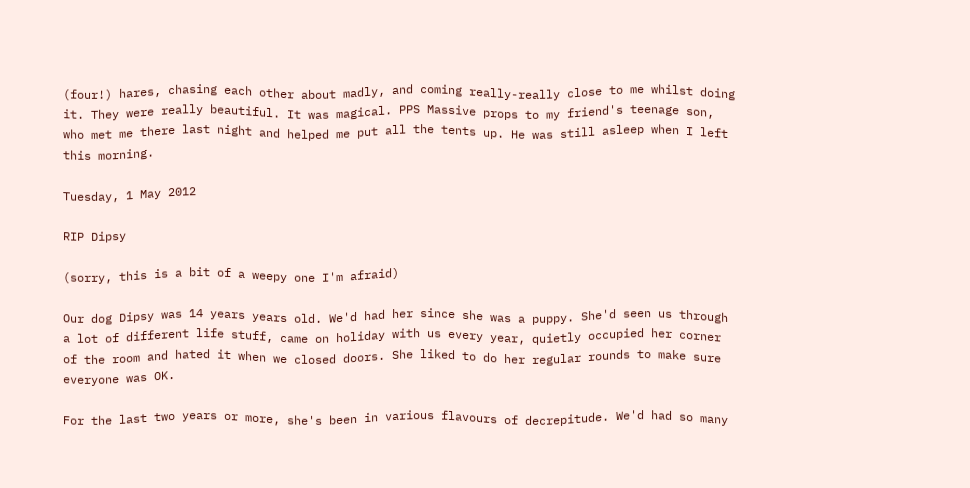(four!) hares, chasing each other about madly, and coming really-really close to me whilst doing it. They were really beautiful. It was magical. PPS Massive props to my friend's teenage son, who met me there last night and helped me put all the tents up. He was still asleep when I left this morning.

Tuesday, 1 May 2012

RIP Dipsy

(sorry, this is a bit of a weepy one I'm afraid)

Our dog Dipsy was 14 years years old. We'd had her since she was a puppy. She'd seen us through a lot of different life stuff, came on holiday with us every year, quietly occupied her corner of the room and hated it when we closed doors. She liked to do her regular rounds to make sure everyone was OK.

For the last two years or more, she's been in various flavours of decrepitude. We'd had so many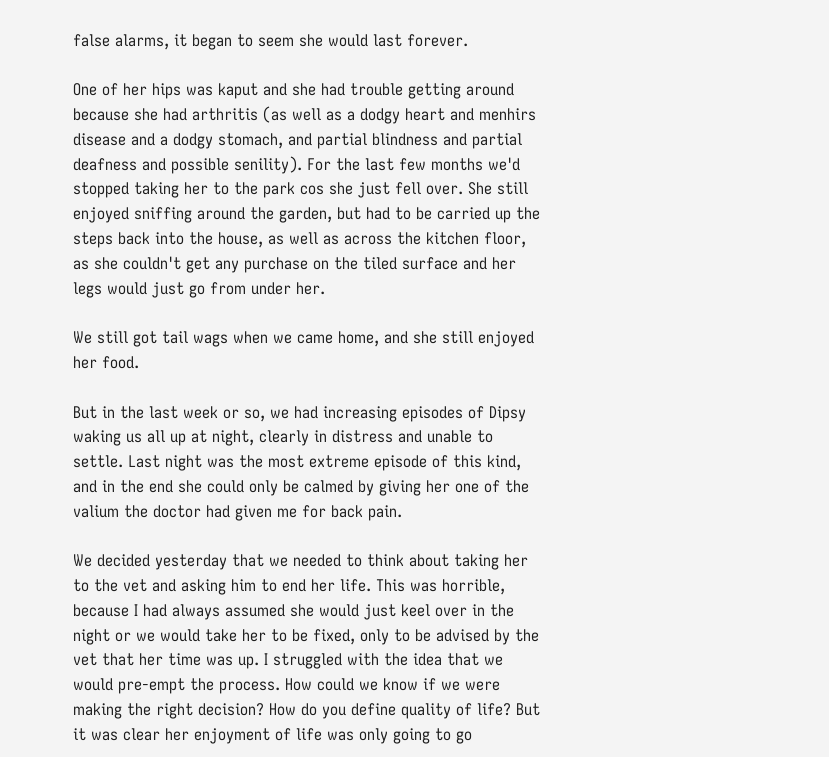false alarms, it began to seem she would last forever.

One of her hips was kaput and she had trouble getting around because she had arthritis (as well as a dodgy heart and menhirs disease and a dodgy stomach, and partial blindness and partial deafness and possible senility). For the last few months we'd stopped taking her to the park cos she just fell over. She still enjoyed sniffing around the garden, but had to be carried up the steps back into the house, as well as across the kitchen floor, as she couldn't get any purchase on the tiled surface and her legs would just go from under her.

We still got tail wags when we came home, and she still enjoyed her food.

But in the last week or so, we had increasing episodes of Dipsy waking us all up at night, clearly in distress and unable to settle. Last night was the most extreme episode of this kind, and in the end she could only be calmed by giving her one of the valium the doctor had given me for back pain.

We decided yesterday that we needed to think about taking her to the vet and asking him to end her life. This was horrible, because I had always assumed she would just keel over in the night or we would take her to be fixed, only to be advised by the vet that her time was up. I struggled with the idea that we would pre-empt the process. How could we know if we were making the right decision? How do you define quality of life? But it was clear her enjoyment of life was only going to go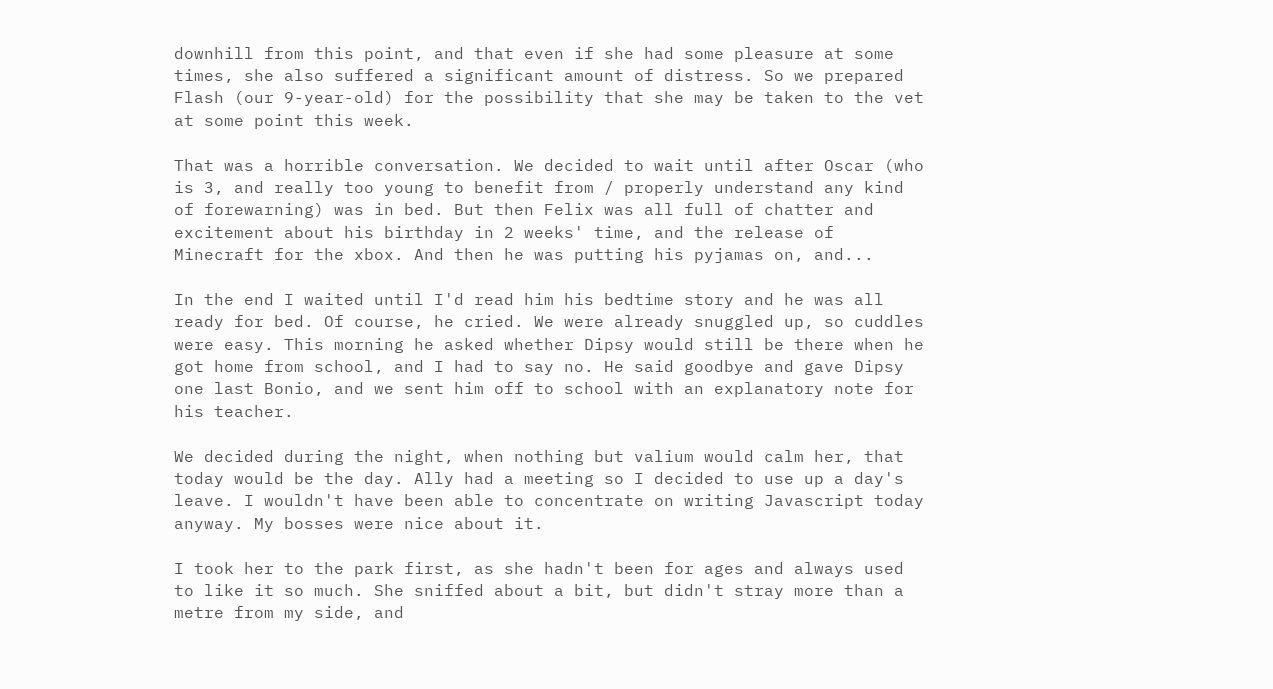downhill from this point, and that even if she had some pleasure at some times, she also suffered a significant amount of distress. So we prepared Flash (our 9-year-old) for the possibility that she may be taken to the vet at some point this week.

That was a horrible conversation. We decided to wait until after Oscar (who is 3, and really too young to benefit from / properly understand any kind of forewarning) was in bed. But then Felix was all full of chatter and excitement about his birthday in 2 weeks' time, and the release of Minecraft for the xbox. And then he was putting his pyjamas on, and...

In the end I waited until I'd read him his bedtime story and he was all ready for bed. Of course, he cried. We were already snuggled up, so cuddles were easy. This morning he asked whether Dipsy would still be there when he got home from school, and I had to say no. He said goodbye and gave Dipsy one last Bonio, and we sent him off to school with an explanatory note for his teacher.

We decided during the night, when nothing but valium would calm her, that today would be the day. Ally had a meeting so I decided to use up a day's leave. I wouldn't have been able to concentrate on writing Javascript today anyway. My bosses were nice about it.

I took her to the park first, as she hadn't been for ages and always used to like it so much. She sniffed about a bit, but didn't stray more than a metre from my side, and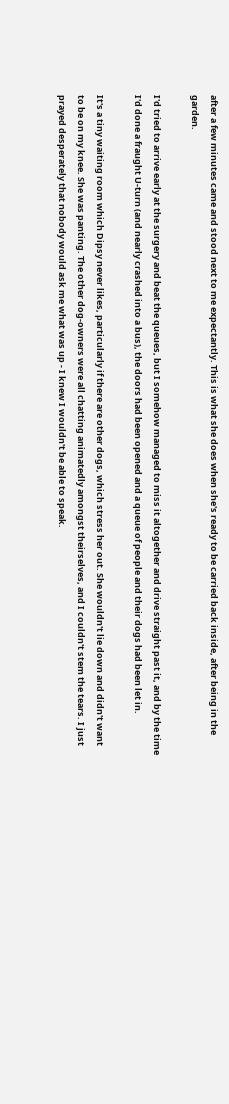after a few minutes came and stood next to me expectantly. This is what she does when she's ready to be carried back inside, after being in the garden.

I'd tried to arrive early at the surgery and beat the queues, but I somehow managed to miss it altogether and drive straight past it, and by the time I'd done a fraught U-turn (and nearly crashed into a bus), the doors had been opened and a queue of people and their dogs had been let in.

It's a tiny waiting room which Dipsy never likes, particularly if there are other dogs, which stress her out. She wouldn't lie down and didn't want to be on my knee. She was panting. The other dog-owners were all chatting animatedly amongst theirselves, and I couldn't stem the tears. I just prayed desperately that nobody would ask me what was up - I knew I wouldn't be able to speak.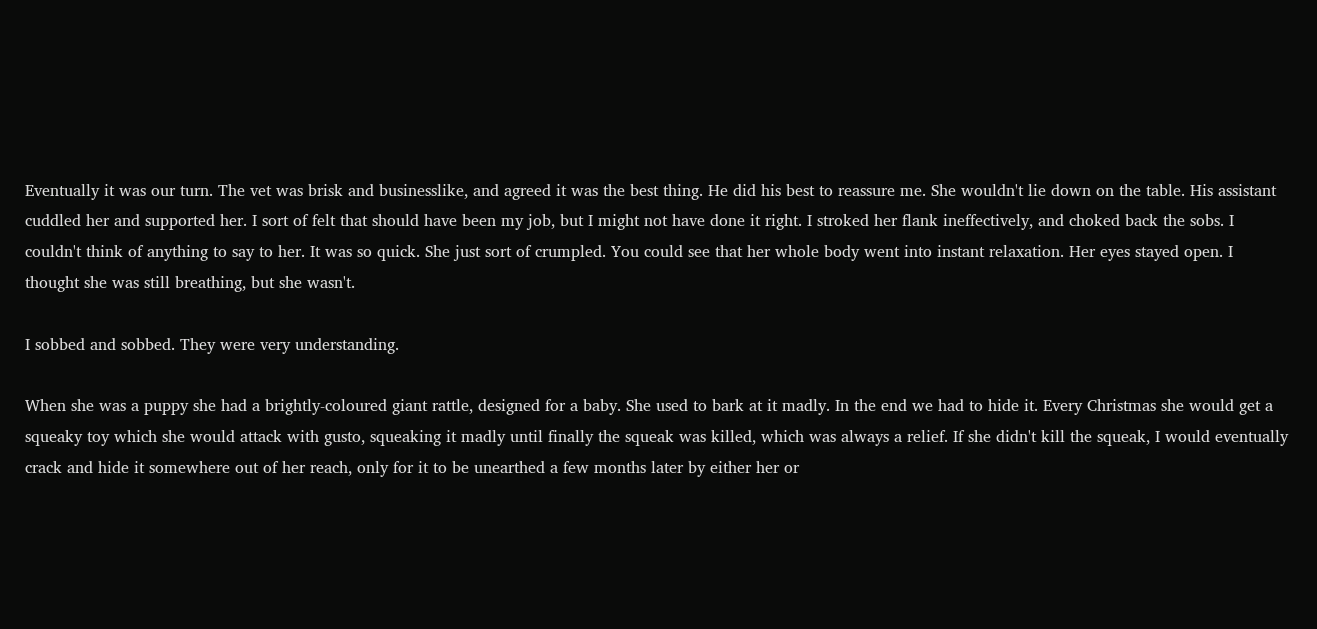Eventually it was our turn. The vet was brisk and businesslike, and agreed it was the best thing. He did his best to reassure me. She wouldn't lie down on the table. His assistant cuddled her and supported her. I sort of felt that should have been my job, but I might not have done it right. I stroked her flank ineffectively, and choked back the sobs. I couldn't think of anything to say to her. It was so quick. She just sort of crumpled. You could see that her whole body went into instant relaxation. Her eyes stayed open. I thought she was still breathing, but she wasn't.

I sobbed and sobbed. They were very understanding.

When she was a puppy she had a brightly-coloured giant rattle, designed for a baby. She used to bark at it madly. In the end we had to hide it. Every Christmas she would get a squeaky toy which she would attack with gusto, squeaking it madly until finally the squeak was killed, which was always a relief. If she didn't kill the squeak, I would eventually crack and hide it somewhere out of her reach, only for it to be unearthed a few months later by either her or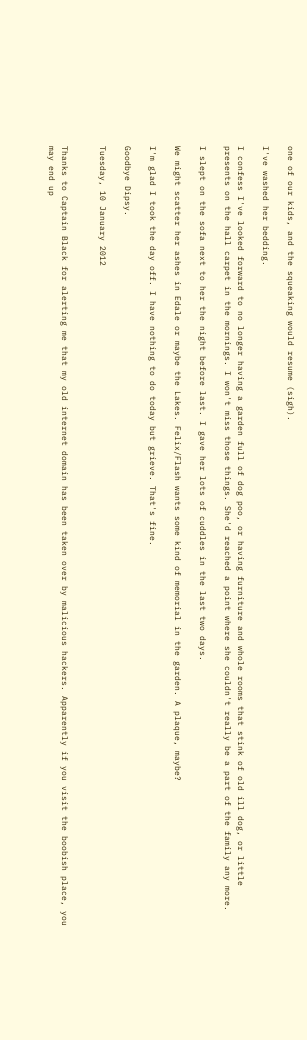one of our kids, and the squeaking would resume (sigh).

I've washed her bedding.

I confess I've looked forward to no longer having a garden full of dog poo, or having furniture and whole rooms that stink of old ill dog, or little presents on the hall carpet in the mornings. I won't miss those things. She'd reached a point where she couldn't really be a part of the family any more.

I slept on the sofa next to her the night before last. I gave her lots of cuddles in the last two days.

We might scatter her ashes in Edale or maybe the Lakes. Felix/Flash wants some kind of memorial in the garden. A plaque, maybe?

I'm glad I took the day off. I have nothing to do today but grieve. That's fine.

Goodbye Dipsy.

Tuesday, 10 January 2012


Thanks to Captain Black for alerting me that my old internet domain has been taken over by malicious hackers. Apparently if you visit the boobish place, you may end up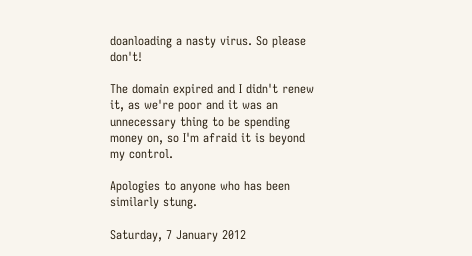doanloading a nasty virus. So please don't!

The domain expired and I didn't renew it, as we're poor and it was an unnecessary thing to be spending money on, so I'm afraid it is beyond my control.

Apologies to anyone who has been similarly stung.

Saturday, 7 January 2012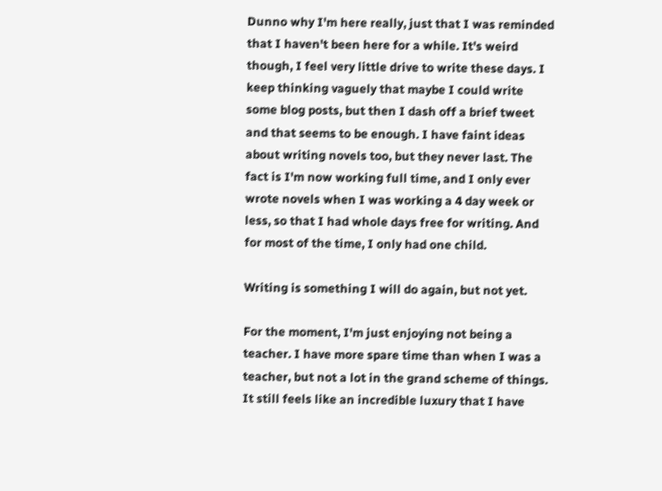Dunno why I'm here really, just that I was reminded that I haven't been here for a while. It's weird though, I feel very little drive to write these days. I keep thinking vaguely that maybe I could write some blog posts, but then I dash off a brief tweet and that seems to be enough. I have faint ideas about writing novels too, but they never last. The fact is I'm now working full time, and I only ever wrote novels when I was working a 4 day week or less, so that I had whole days free for writing. And for most of the time, I only had one child.

Writing is something I will do again, but not yet.

For the moment, I'm just enjoying not being a teacher. I have more spare time than when I was a teacher, but not a lot in the grand scheme of things. It still feels like an incredible luxury that I have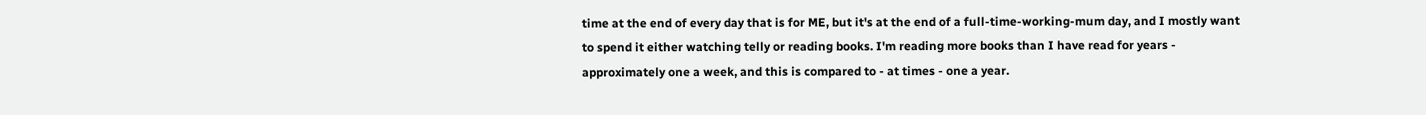time at the end of every day that is for ME, but it's at the end of a full-time-working-mum day, and I mostly want to spend it either watching telly or reading books. I'm reading more books than I have read for years - approximately one a week, and this is compared to - at times - one a year.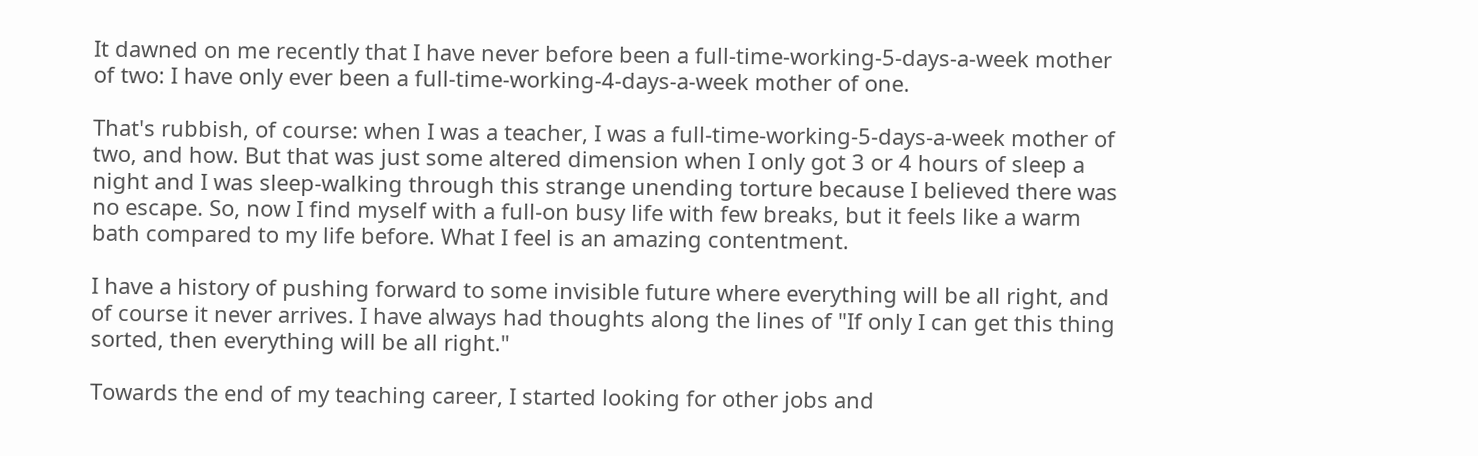It dawned on me recently that I have never before been a full-time-working-5-days-a-week mother of two: I have only ever been a full-time-working-4-days-a-week mother of one.

That's rubbish, of course: when I was a teacher, I was a full-time-working-5-days-a-week mother of two, and how. But that was just some altered dimension when I only got 3 or 4 hours of sleep a night and I was sleep-walking through this strange unending torture because I believed there was no escape. So, now I find myself with a full-on busy life with few breaks, but it feels like a warm bath compared to my life before. What I feel is an amazing contentment.

I have a history of pushing forward to some invisible future where everything will be all right, and of course it never arrives. I have always had thoughts along the lines of "If only I can get this thing sorted, then everything will be all right."

Towards the end of my teaching career, I started looking for other jobs and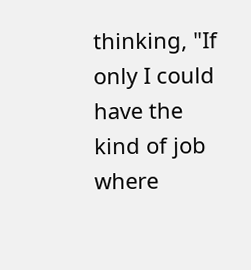thinking, "If only I could have the kind of job where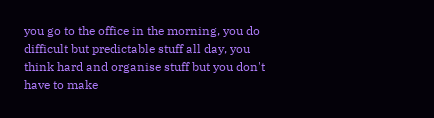you go to the office in the morning, you do difficult but predictable stuff all day, you think hard and organise stuff but you don't have to make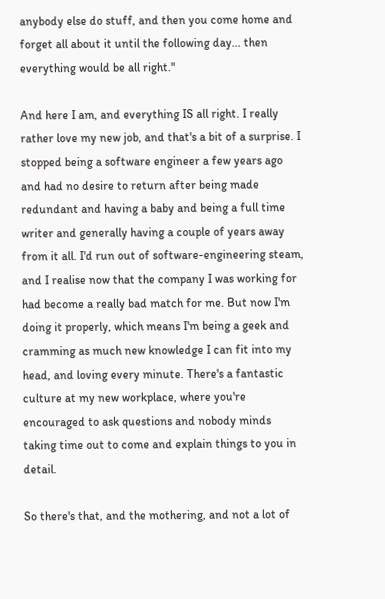anybody else do stuff, and then you come home and forget all about it until the following day... then everything would be all right."

And here I am, and everything IS all right. I really rather love my new job, and that's a bit of a surprise. I stopped being a software engineer a few years ago and had no desire to return after being made redundant and having a baby and being a full time writer and generally having a couple of years away from it all. I'd run out of software-engineering steam, and I realise now that the company I was working for had become a really bad match for me. But now I'm doing it properly, which means I'm being a geek and cramming as much new knowledge I can fit into my head, and loving every minute. There's a fantastic culture at my new workplace, where you're encouraged to ask questions and nobody minds taking time out to come and explain things to you in detail.

So there's that, and the mothering, and not a lot of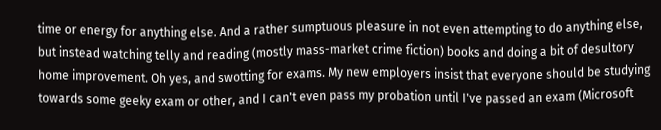time or energy for anything else. And a rather sumptuous pleasure in not even attempting to do anything else, but instead watching telly and reading (mostly mass-market crime fiction) books and doing a bit of desultory home improvement. Oh yes, and swotting for exams. My new employers insist that everyone should be studying towards some geeky exam or other, and I can't even pass my probation until I've passed an exam (Microsoft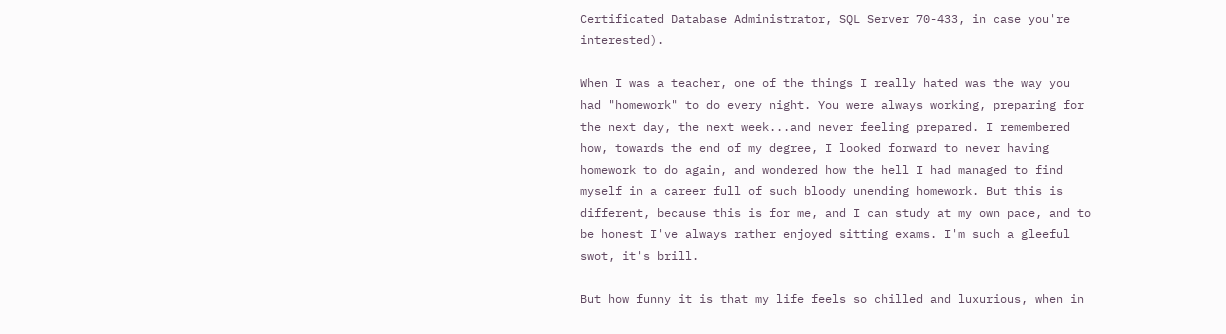Certificated Database Administrator, SQL Server 70-433, in case you're interested).

When I was a teacher, one of the things I really hated was the way you had "homework" to do every night. You were always working, preparing for the next day, the next week...and never feeling prepared. I remembered how, towards the end of my degree, I looked forward to never having homework to do again, and wondered how the hell I had managed to find myself in a career full of such bloody unending homework. But this is different, because this is for me, and I can study at my own pace, and to be honest I've always rather enjoyed sitting exams. I'm such a gleeful swot, it's brill.

But how funny it is that my life feels so chilled and luxurious, when in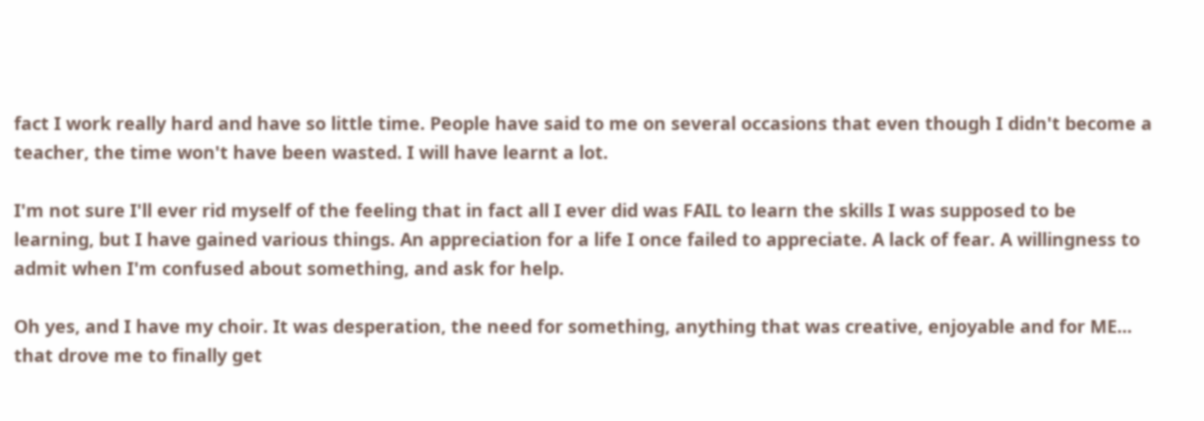fact I work really hard and have so little time. People have said to me on several occasions that even though I didn't become a teacher, the time won't have been wasted. I will have learnt a lot.

I'm not sure I'll ever rid myself of the feeling that in fact all I ever did was FAIL to learn the skills I was supposed to be learning, but I have gained various things. An appreciation for a life I once failed to appreciate. A lack of fear. A willingness to admit when I'm confused about something, and ask for help.

Oh yes, and I have my choir. It was desperation, the need for something, anything that was creative, enjoyable and for ME... that drove me to finally get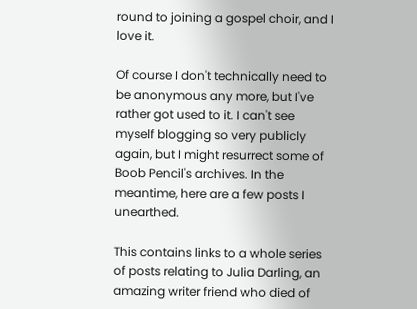round to joining a gospel choir, and I love it.

Of course I don't technically need to be anonymous any more, but I've rather got used to it. I can't see myself blogging so very publicly again, but I might resurrect some of Boob Pencil's archives. In the meantime, here are a few posts I unearthed.

This contains links to a whole series of posts relating to Julia Darling, an amazing writer friend who died of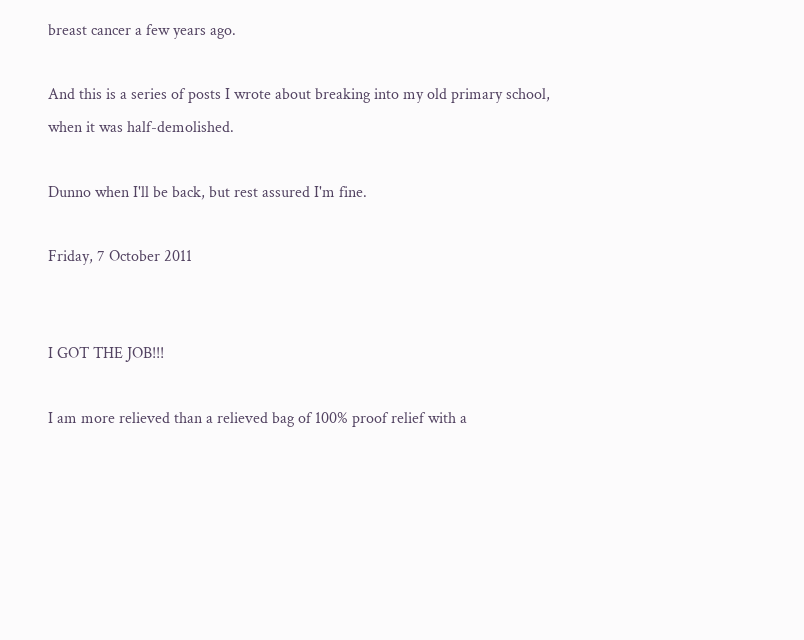breast cancer a few years ago.

And this is a series of posts I wrote about breaking into my old primary school, when it was half-demolished.

Dunno when I'll be back, but rest assured I'm fine.

Friday, 7 October 2011


I GOT THE JOB!!!

I am more relieved than a relieved bag of 100% proof relief with a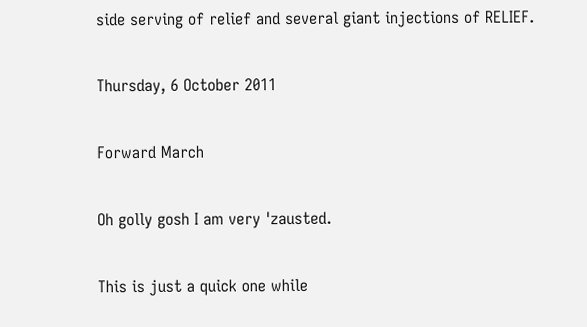side serving of relief and several giant injections of RELIEF.

Thursday, 6 October 2011

Forward March

Oh golly gosh I am very 'zausted.

This is just a quick one while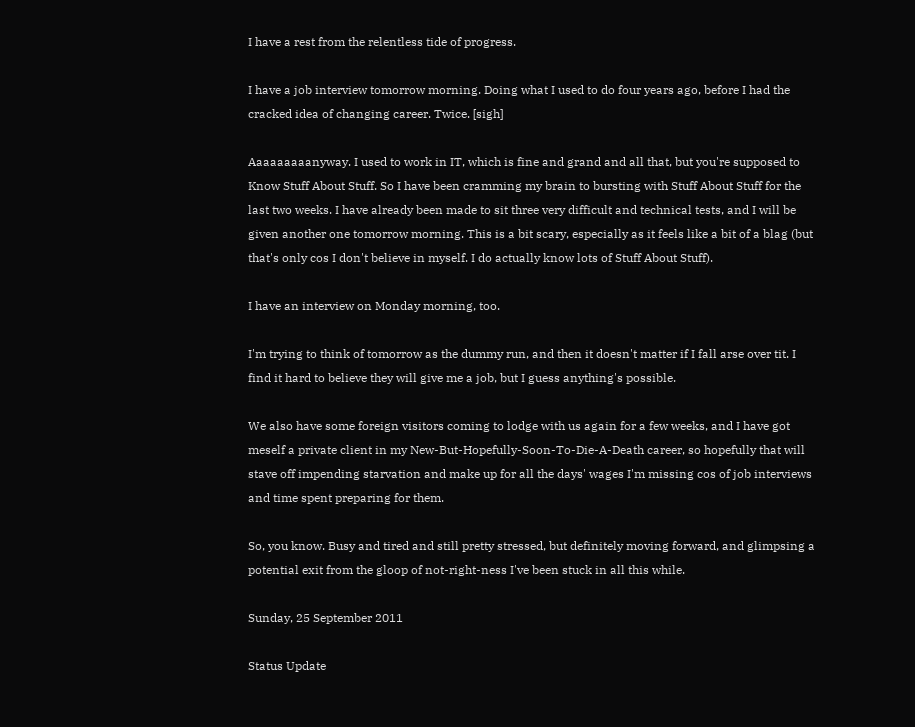I have a rest from the relentless tide of progress.

I have a job interview tomorrow morning. Doing what I used to do four years ago, before I had the cracked idea of changing career. Twice. [sigh]

Aaaaaaaaanyway. I used to work in IT, which is fine and grand and all that, but you're supposed to Know Stuff About Stuff. So I have been cramming my brain to bursting with Stuff About Stuff for the last two weeks. I have already been made to sit three very difficult and technical tests, and I will be given another one tomorrow morning. This is a bit scary, especially as it feels like a bit of a blag (but that's only cos I don't believe in myself. I do actually know lots of Stuff About Stuff).

I have an interview on Monday morning, too.

I'm trying to think of tomorrow as the dummy run, and then it doesn't matter if I fall arse over tit. I find it hard to believe they will give me a job, but I guess anything's possible.

We also have some foreign visitors coming to lodge with us again for a few weeks, and I have got meself a private client in my New-But-Hopefully-Soon-To-Die-A-Death career, so hopefully that will stave off impending starvation and make up for all the days' wages I'm missing cos of job interviews and time spent preparing for them.

So, you know. Busy and tired and still pretty stressed, but definitely moving forward, and glimpsing a potential exit from the gloop of not-right-ness I've been stuck in all this while.

Sunday, 25 September 2011

Status Update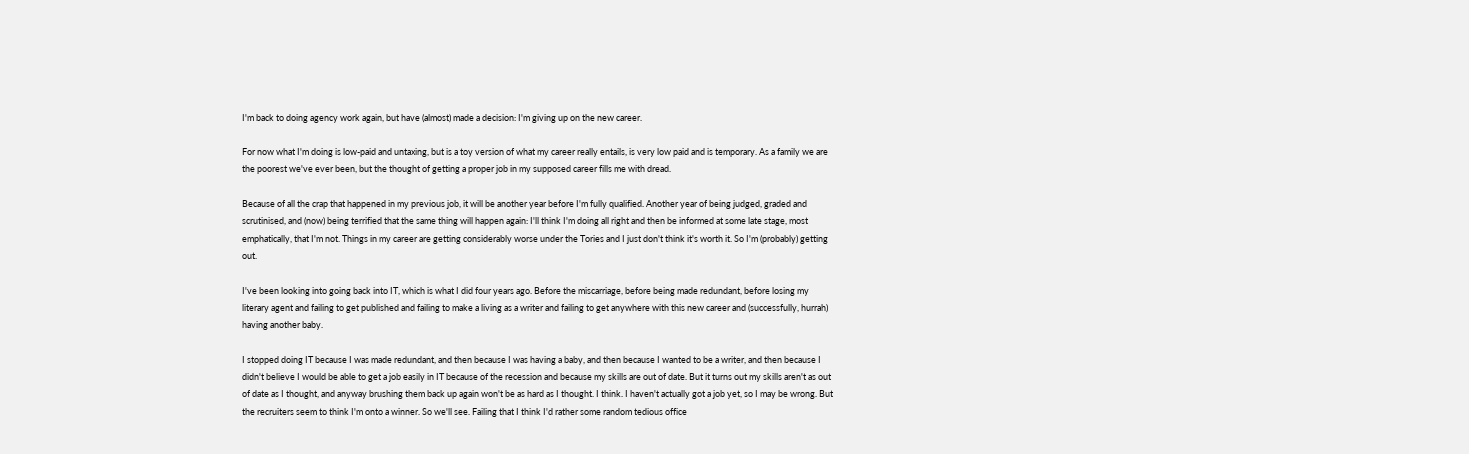I'm back to doing agency work again, but have (almost) made a decision: I'm giving up on the new career.

For now what I'm doing is low-paid and untaxing, but is a toy version of what my career really entails, is very low paid and is temporary. As a family we are the poorest we've ever been, but the thought of getting a proper job in my supposed career fills me with dread.

Because of all the crap that happened in my previous job, it will be another year before I'm fully qualified. Another year of being judged, graded and scrutinised, and (now) being terrified that the same thing will happen again: I'll think I'm doing all right and then be informed at some late stage, most emphatically, that I'm not. Things in my career are getting considerably worse under the Tories and I just don't think it's worth it. So I'm (probably) getting out.

I've been looking into going back into IT, which is what I did four years ago. Before the miscarriage, before being made redundant, before losing my literary agent and failing to get published and failing to make a living as a writer and failing to get anywhere with this new career and (successfully, hurrah) having another baby.

I stopped doing IT because I was made redundant, and then because I was having a baby, and then because I wanted to be a writer, and then because I didn't believe I would be able to get a job easily in IT because of the recession and because my skills are out of date. But it turns out my skills aren't as out of date as I thought, and anyway brushing them back up again won't be as hard as I thought. I think. I haven't actually got a job yet, so I may be wrong. But the recruiters seem to think I'm onto a winner. So we'll see. Failing that I think I'd rather some random tedious office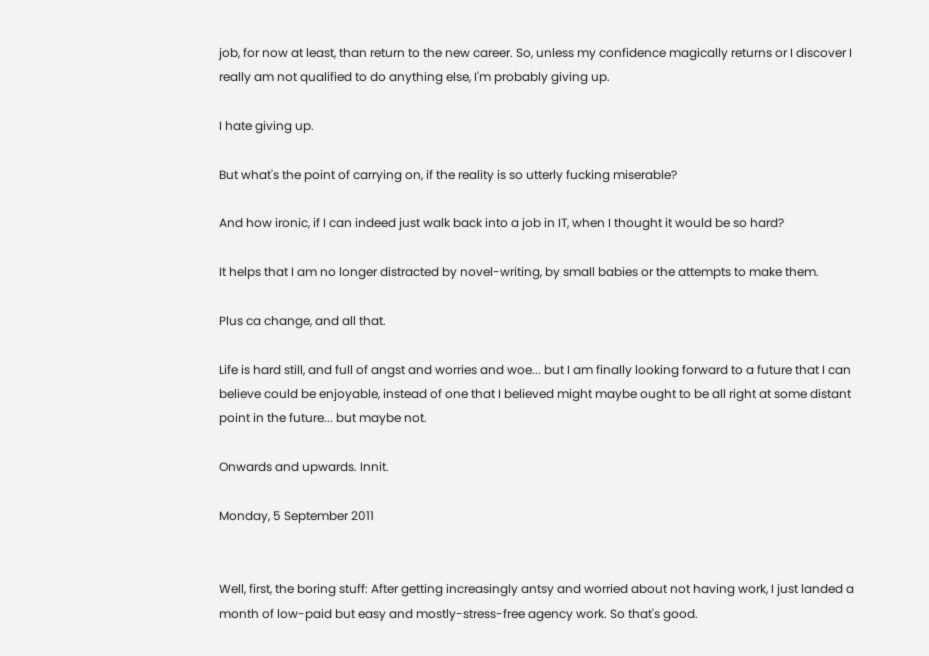job, for now at least, than return to the new career. So, unless my confidence magically returns or I discover I really am not qualified to do anything else, I'm probably giving up.

I hate giving up.

But what's the point of carrying on, if the reality is so utterly fucking miserable?

And how ironic, if I can indeed just walk back into a job in IT, when I thought it would be so hard?

It helps that I am no longer distracted by novel-writing, by small babies or the attempts to make them.

Plus ca change, and all that.

Life is hard still, and full of angst and worries and woe... but I am finally looking forward to a future that I can believe could be enjoyable, instead of one that I believed might maybe ought to be all right at some distant point in the future... but maybe not.

Onwards and upwards. Innit.

Monday, 5 September 2011


Well, first, the boring stuff: After getting increasingly antsy and worried about not having work, I just landed a month of low-paid but easy and mostly-stress-free agency work. So that's good.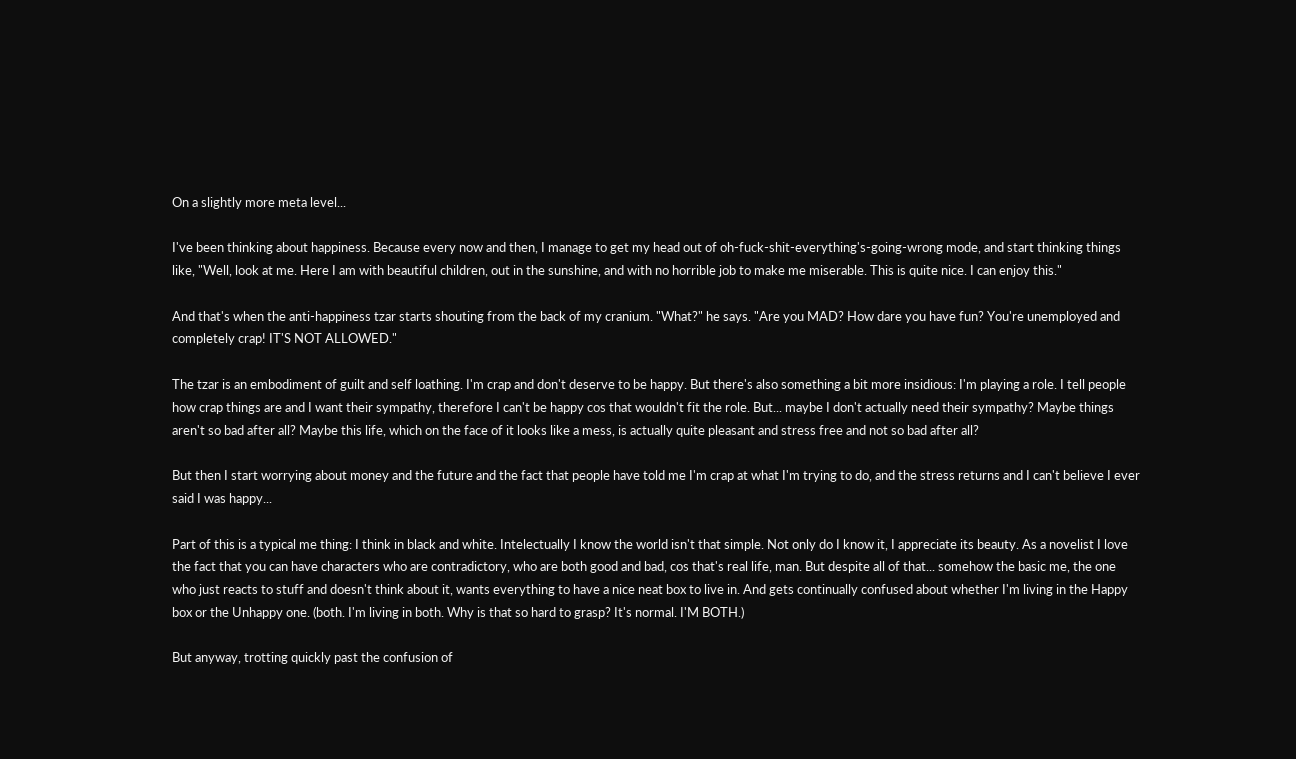On a slightly more meta level...

I've been thinking about happiness. Because every now and then, I manage to get my head out of oh-fuck-shit-everything's-going-wrong mode, and start thinking things like, "Well, look at me. Here I am with beautiful children, out in the sunshine, and with no horrible job to make me miserable. This is quite nice. I can enjoy this."

And that's when the anti-happiness tzar starts shouting from the back of my cranium. "What?" he says. "Are you MAD? How dare you have fun? You're unemployed and completely crap! IT'S NOT ALLOWED."

The tzar is an embodiment of guilt and self loathing. I'm crap and don't deserve to be happy. But there's also something a bit more insidious: I'm playing a role. I tell people how crap things are and I want their sympathy, therefore I can't be happy cos that wouldn't fit the role. But... maybe I don't actually need their sympathy? Maybe things aren't so bad after all? Maybe this life, which on the face of it looks like a mess, is actually quite pleasant and stress free and not so bad after all?

But then I start worrying about money and the future and the fact that people have told me I'm crap at what I'm trying to do, and the stress returns and I can't believe I ever said I was happy...

Part of this is a typical me thing: I think in black and white. Intelectually I know the world isn't that simple. Not only do I know it, I appreciate its beauty. As a novelist I love the fact that you can have characters who are contradictory, who are both good and bad, cos that's real life, man. But despite all of that... somehow the basic me, the one who just reacts to stuff and doesn't think about it, wants everything to have a nice neat box to live in. And gets continually confused about whether I'm living in the Happy box or the Unhappy one. (both. I'm living in both. Why is that so hard to grasp? It's normal. I'M BOTH.)

But anyway, trotting quickly past the confusion of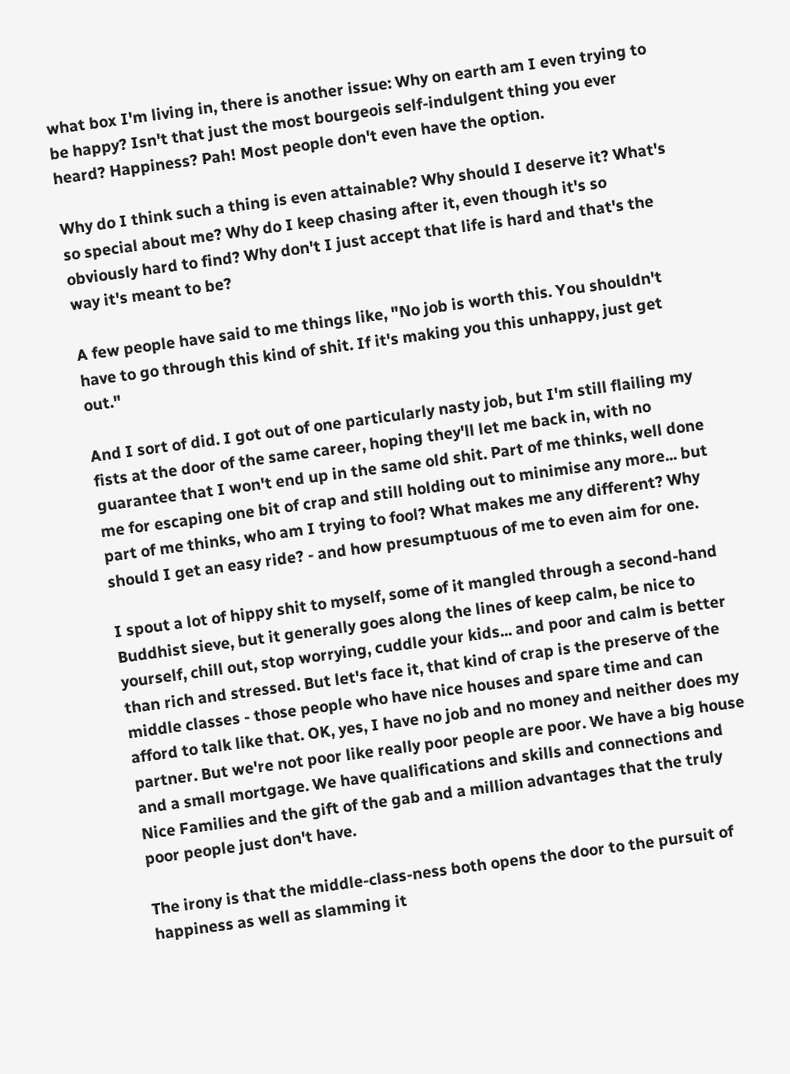what box I'm living in, there is another issue: Why on earth am I even trying to be happy? Isn't that just the most bourgeois self-indulgent thing you ever heard? Happiness? Pah! Most people don't even have the option.

Why do I think such a thing is even attainable? Why should I deserve it? What's so special about me? Why do I keep chasing after it, even though it's so obviously hard to find? Why don't I just accept that life is hard and that's the way it's meant to be?

A few people have said to me things like, "No job is worth this. You shouldn't have to go through this kind of shit. If it's making you this unhappy, just get out."

And I sort of did. I got out of one particularly nasty job, but I'm still flailing my fists at the door of the same career, hoping they'll let me back in, with no guarantee that I won't end up in the same old shit. Part of me thinks, well done me for escaping one bit of crap and still holding out to minimise any more... but part of me thinks, who am I trying to fool? What makes me any different? Why should I get an easy ride? - and how presumptuous of me to even aim for one.

I spout a lot of hippy shit to myself, some of it mangled through a second-hand Buddhist sieve, but it generally goes along the lines of keep calm, be nice to yourself, chill out, stop worrying, cuddle your kids... and poor and calm is better than rich and stressed. But let's face it, that kind of crap is the preserve of the middle classes - those people who have nice houses and spare time and can afford to talk like that. OK, yes, I have no job and no money and neither does my partner. But we're not poor like really poor people are poor. We have a big house and a small mortgage. We have qualifications and skills and connections and Nice Families and the gift of the gab and a million advantages that the truly poor people just don't have.

The irony is that the middle-class-ness both opens the door to the pursuit of happiness as well as slamming it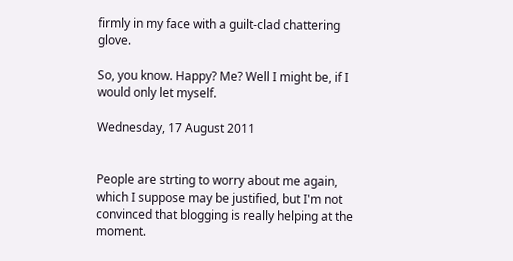firmly in my face with a guilt-clad chattering glove.

So, you know. Happy? Me? Well I might be, if I would only let myself.

Wednesday, 17 August 2011


People are strting to worry about me again, which I suppose may be justified, but I'm not convinced that blogging is really helping at the moment.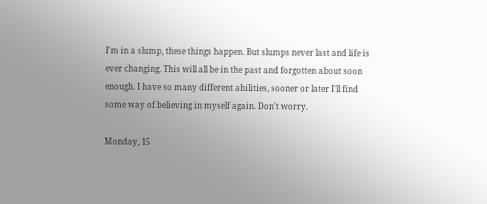I'm in a slump, these things happen. But slumps never last and life is ever changing. This will all be in the past and forgotten about soon enough. I have so many different abilities, sooner or later I'll find some way of believing in myself again. Don't worry.

Monday, 15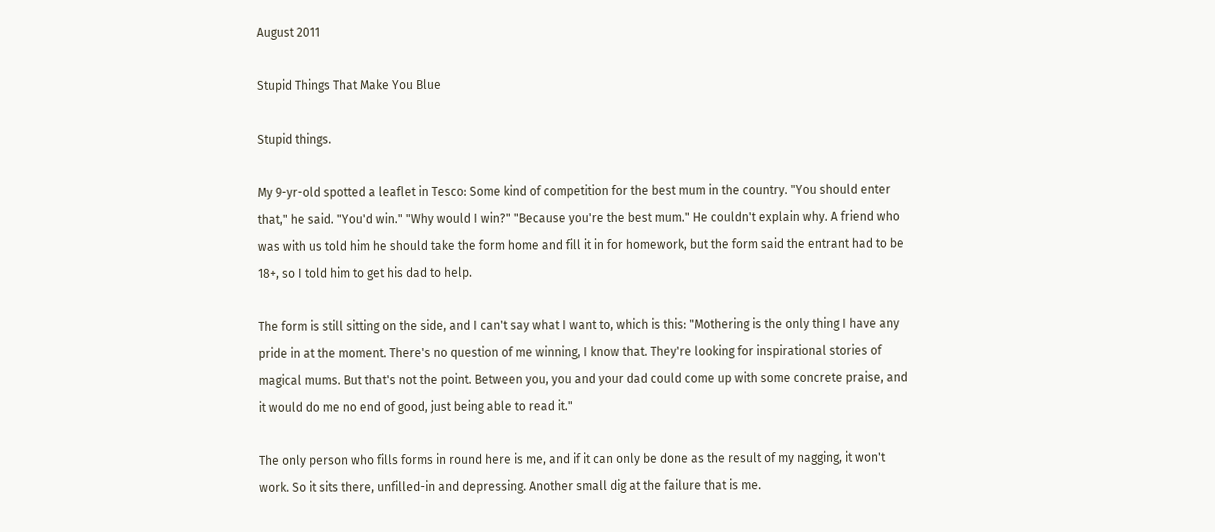August 2011

Stupid Things That Make You Blue

Stupid things.

My 9-yr-old spotted a leaflet in Tesco: Some kind of competition for the best mum in the country. "You should enter that," he said. "You'd win." "Why would I win?" "Because you're the best mum." He couldn't explain why. A friend who was with us told him he should take the form home and fill it in for homework, but the form said the entrant had to be 18+, so I told him to get his dad to help.

The form is still sitting on the side, and I can't say what I want to, which is this: "Mothering is the only thing I have any pride in at the moment. There's no question of me winning, I know that. They're looking for inspirational stories of magical mums. But that's not the point. Between you, you and your dad could come up with some concrete praise, and it would do me no end of good, just being able to read it."

The only person who fills forms in round here is me, and if it can only be done as the result of my nagging, it won't work. So it sits there, unfilled-in and depressing. Another small dig at the failure that is me.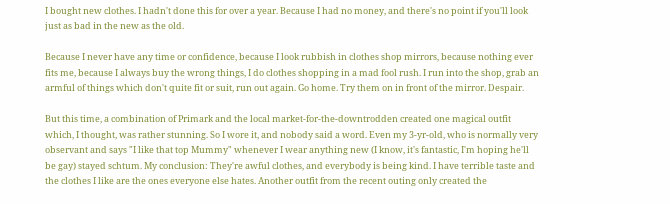I bought new clothes. I hadn't done this for over a year. Because I had no money, and there's no point if you'll look just as bad in the new as the old.

Because I never have any time or confidence, because I look rubbish in clothes shop mirrors, because nothing ever fits me, because I always buy the wrong things, I do clothes shopping in a mad fool rush. I run into the shop, grab an armful of things which don't quite fit or suit, run out again. Go home. Try them on in front of the mirror. Despair.

But this time, a combination of Primark and the local market-for-the-downtrodden created one magical outfit which, I thought, was rather stunning. So I wore it, and nobody said a word. Even my 3-yr-old, who is normally very observant and says "I like that top Mummy" whenever I wear anything new (I know, it's fantastic, I'm hoping he'll be gay) stayed schtum. My conclusion: They're awful clothes, and everybody is being kind. I have terrible taste and the clothes I like are the ones everyone else hates. Another outfit from the recent outing only created the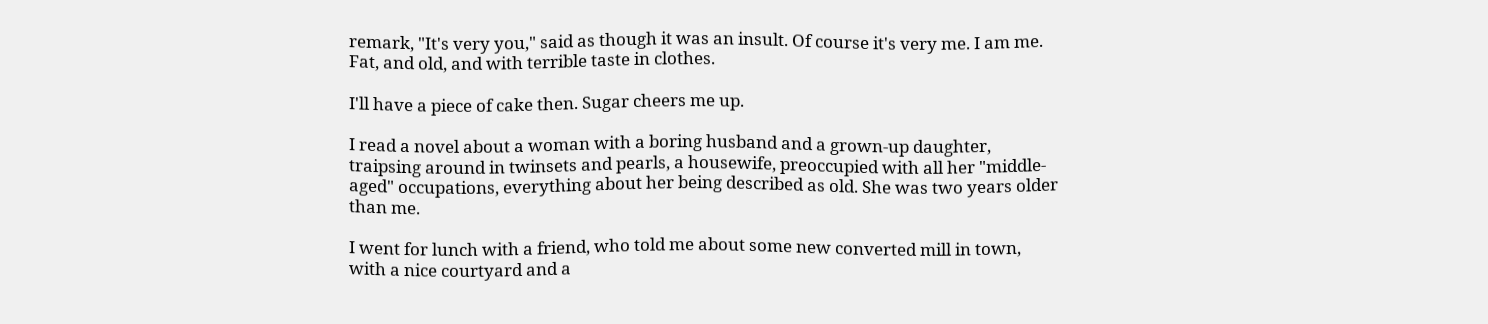remark, "It's very you," said as though it was an insult. Of course it's very me. I am me. Fat, and old, and with terrible taste in clothes.

I'll have a piece of cake then. Sugar cheers me up.

I read a novel about a woman with a boring husband and a grown-up daughter, traipsing around in twinsets and pearls, a housewife, preoccupied with all her "middle-aged" occupations, everything about her being described as old. She was two years older than me.

I went for lunch with a friend, who told me about some new converted mill in town, with a nice courtyard and a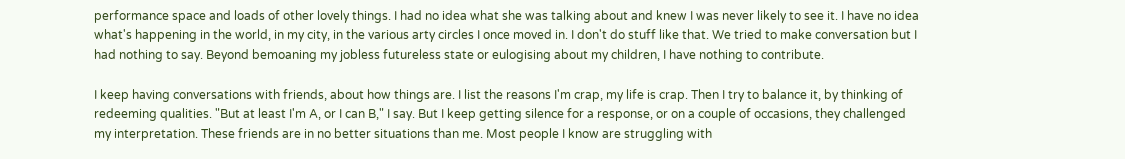performance space and loads of other lovely things. I had no idea what she was talking about and knew I was never likely to see it. I have no idea what's happening in the world, in my city, in the various arty circles I once moved in. I don't do stuff like that. We tried to make conversation but I had nothing to say. Beyond bemoaning my jobless futureless state or eulogising about my children, I have nothing to contribute.

I keep having conversations with friends, about how things are. I list the reasons I'm crap, my life is crap. Then I try to balance it, by thinking of redeeming qualities. "But at least I'm A, or I can B," I say. But I keep getting silence for a response, or on a couple of occasions, they challenged my interpretation. These friends are in no better situations than me. Most people I know are struggling with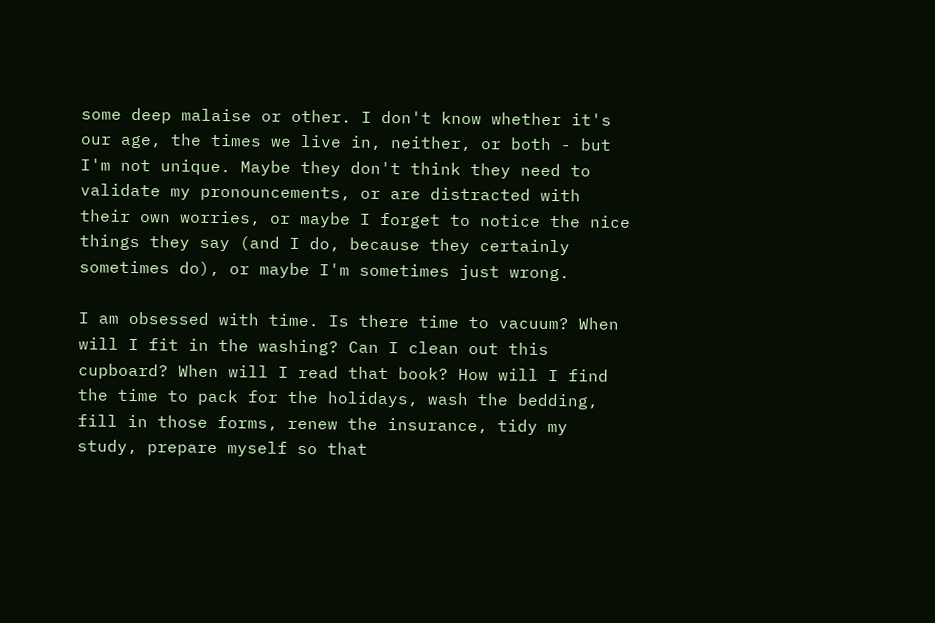some deep malaise or other. I don't know whether it's our age, the times we live in, neither, or both - but I'm not unique. Maybe they don't think they need to validate my pronouncements, or are distracted with their own worries, or maybe I forget to notice the nice things they say (and I do, because they certainly sometimes do), or maybe I'm sometimes just wrong.

I am obsessed with time. Is there time to vacuum? When will I fit in the washing? Can I clean out this cupboard? When will I read that book? How will I find the time to pack for the holidays, wash the bedding, fill in those forms, renew the insurance, tidy my study, prepare myself so that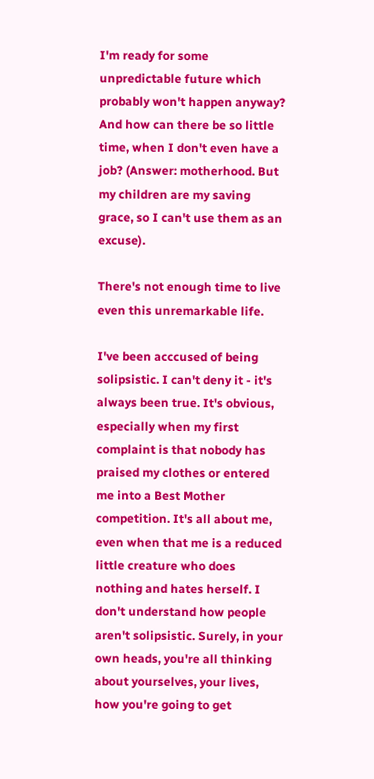I'm ready for some unpredictable future which probably won't happen anyway? And how can there be so little time, when I don't even have a job? (Answer: motherhood. But my children are my saving grace, so I can't use them as an excuse).

There's not enough time to live even this unremarkable life.

I've been acccused of being solipsistic. I can't deny it - it's always been true. It's obvious, especially when my first complaint is that nobody has praised my clothes or entered me into a Best Mother competition. It's all about me, even when that me is a reduced little creature who does nothing and hates herself. I don't understand how people aren't solipsistic. Surely, in your own heads, you're all thinking about yourselves, your lives, how you're going to get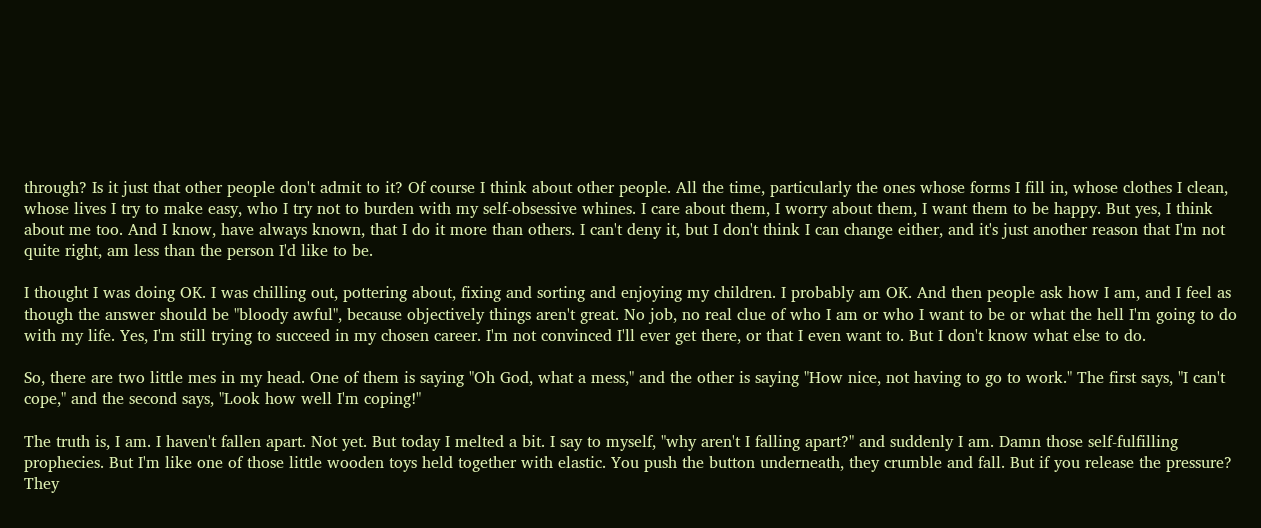through? Is it just that other people don't admit to it? Of course I think about other people. All the time, particularly the ones whose forms I fill in, whose clothes I clean, whose lives I try to make easy, who I try not to burden with my self-obsessive whines. I care about them, I worry about them, I want them to be happy. But yes, I think about me too. And I know, have always known, that I do it more than others. I can't deny it, but I don't think I can change either, and it's just another reason that I'm not quite right, am less than the person I'd like to be.

I thought I was doing OK. I was chilling out, pottering about, fixing and sorting and enjoying my children. I probably am OK. And then people ask how I am, and I feel as though the answer should be "bloody awful", because objectively things aren't great. No job, no real clue of who I am or who I want to be or what the hell I'm going to do with my life. Yes, I'm still trying to succeed in my chosen career. I'm not convinced I'll ever get there, or that I even want to. But I don't know what else to do.

So, there are two little mes in my head. One of them is saying "Oh God, what a mess," and the other is saying "How nice, not having to go to work." The first says, "I can't cope," and the second says, "Look how well I'm coping!"

The truth is, I am. I haven't fallen apart. Not yet. But today I melted a bit. I say to myself, "why aren't I falling apart?" and suddenly I am. Damn those self-fulfilling prophecies. But I'm like one of those little wooden toys held together with elastic. You push the button underneath, they crumble and fall. But if you release the pressure? They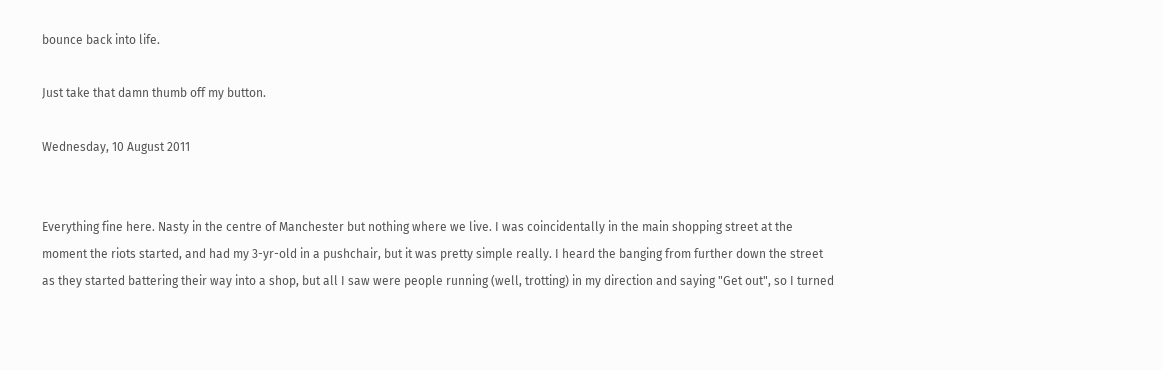bounce back into life.

Just take that damn thumb off my button.

Wednesday, 10 August 2011


Everything fine here. Nasty in the centre of Manchester but nothing where we live. I was coincidentally in the main shopping street at the moment the riots started, and had my 3-yr-old in a pushchair, but it was pretty simple really. I heard the banging from further down the street as they started battering their way into a shop, but all I saw were people running (well, trotting) in my direction and saying "Get out", so I turned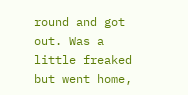round and got out. Was a little freaked but went home,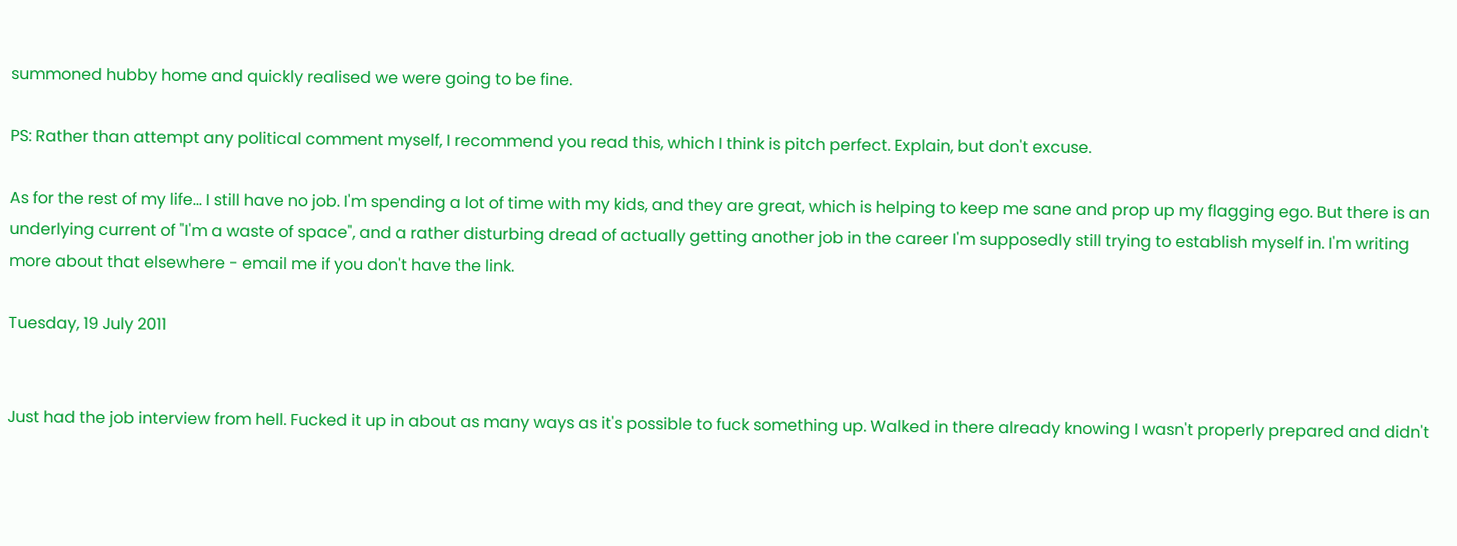summoned hubby home and quickly realised we were going to be fine.

PS: Rather than attempt any political comment myself, I recommend you read this, which I think is pitch perfect. Explain, but don't excuse.

As for the rest of my life... I still have no job. I'm spending a lot of time with my kids, and they are great, which is helping to keep me sane and prop up my flagging ego. But there is an underlying current of "I'm a waste of space", and a rather disturbing dread of actually getting another job in the career I'm supposedly still trying to establish myself in. I'm writing more about that elsewhere - email me if you don't have the link.

Tuesday, 19 July 2011


Just had the job interview from hell. Fucked it up in about as many ways as it's possible to fuck something up. Walked in there already knowing I wasn't properly prepared and didn't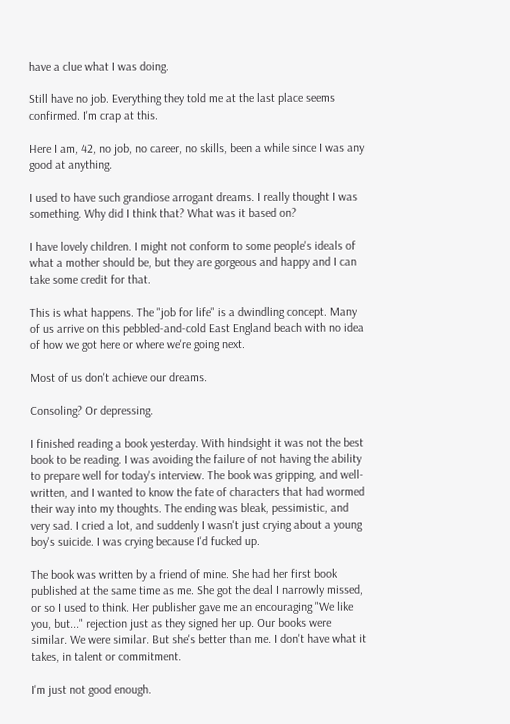have a clue what I was doing.

Still have no job. Everything they told me at the last place seems confirmed. I'm crap at this.

Here I am, 42, no job, no career, no skills, been a while since I was any good at anything.

I used to have such grandiose arrogant dreams. I really thought I was something. Why did I think that? What was it based on?

I have lovely children. I might not conform to some people's ideals of what a mother should be, but they are gorgeous and happy and I can take some credit for that.

This is what happens. The "job for life" is a dwindling concept. Many of us arrive on this pebbled-and-cold East England beach with no idea of how we got here or where we're going next.

Most of us don't achieve our dreams.

Consoling? Or depressing.

I finished reading a book yesterday. With hindsight it was not the best book to be reading. I was avoiding the failure of not having the ability to prepare well for today's interview. The book was gripping, and well-written, and I wanted to know the fate of characters that had wormed their way into my thoughts. The ending was bleak, pessimistic, and very sad. I cried a lot, and suddenly I wasn't just crying about a young boy's suicide. I was crying because I'd fucked up.

The book was written by a friend of mine. She had her first book published at the same time as me. She got the deal I narrowly missed, or so I used to think. Her publisher gave me an encouraging "We like you, but..." rejection just as they signed her up. Our books were similar. We were similar. But she's better than me. I don't have what it takes, in talent or commitment.

I'm just not good enough.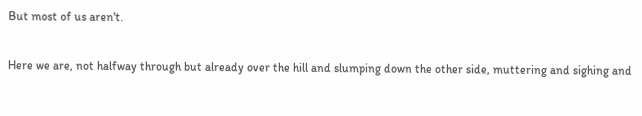But most of us aren't.

Here we are, not halfway through but already over the hill and slumping down the other side, muttering and sighing and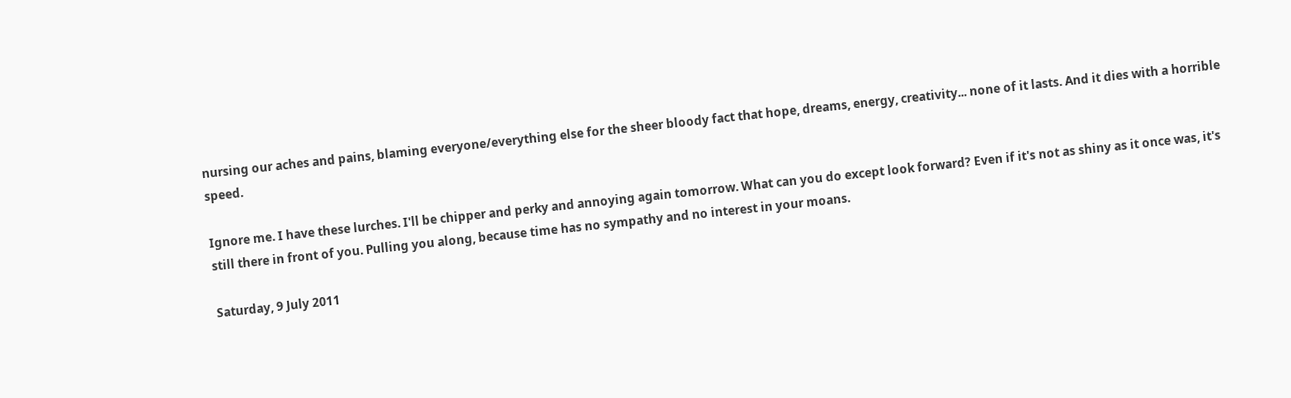nursing our aches and pains, blaming everyone/everything else for the sheer bloody fact that hope, dreams, energy, creativity... none of it lasts. And it dies with a horrible speed.

Ignore me. I have these lurches. I'll be chipper and perky and annoying again tomorrow. What can you do except look forward? Even if it's not as shiny as it once was, it's still there in front of you. Pulling you along, because time has no sympathy and no interest in your moans.

Saturday, 9 July 2011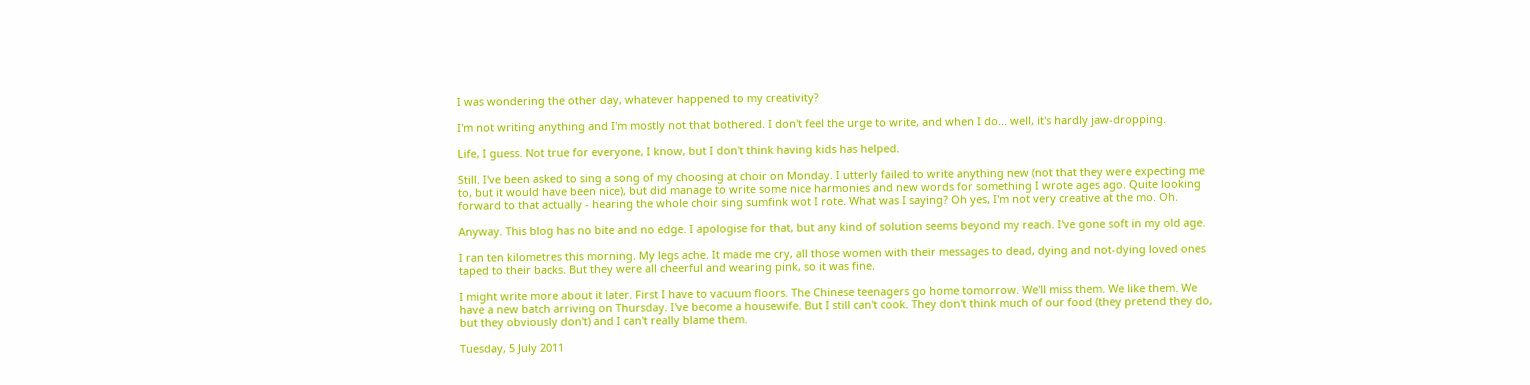I was wondering the other day, whatever happened to my creativity?

I'm not writing anything and I'm mostly not that bothered. I don't feel the urge to write, and when I do... well, it's hardly jaw-dropping.

Life, I guess. Not true for everyone, I know, but I don't think having kids has helped.

Still. I've been asked to sing a song of my choosing at choir on Monday. I utterly failed to write anything new (not that they were expecting me to, but it would have been nice), but did manage to write some nice harmonies and new words for something I wrote ages ago. Quite looking forward to that actually - hearing the whole choir sing sumfink wot I rote. What was I saying? Oh yes, I'm not very creative at the mo. Oh.

Anyway. This blog has no bite and no edge. I apologise for that, but any kind of solution seems beyond my reach. I've gone soft in my old age.

I ran ten kilometres this morning. My legs ache. It made me cry, all those women with their messages to dead, dying and not-dying loved ones taped to their backs. But they were all cheerful and wearing pink, so it was fine.

I might write more about it later. First I have to vacuum floors. The Chinese teenagers go home tomorrow. We'll miss them. We like them. We have a new batch arriving on Thursday. I've become a housewife. But I still can't cook. They don't think much of our food (they pretend they do, but they obviously don't) and I can't really blame them.

Tuesday, 5 July 2011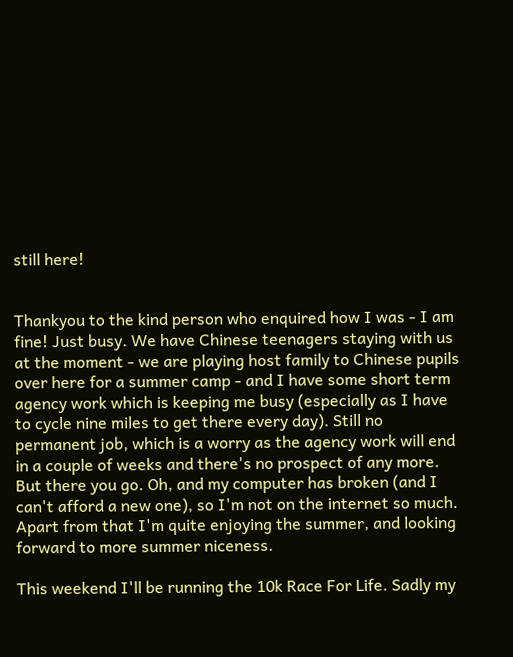still here!


Thankyou to the kind person who enquired how I was - I am fine! Just busy. We have Chinese teenagers staying with us at the moment - we are playing host family to Chinese pupils over here for a summer camp - and I have some short term agency work which is keeping me busy (especially as I have to cycle nine miles to get there every day). Still no permanent job, which is a worry as the agency work will end in a couple of weeks and there's no prospect of any more. But there you go. Oh, and my computer has broken (and I can't afford a new one), so I'm not on the internet so much. Apart from that I'm quite enjoying the summer, and looking forward to more summer niceness.

This weekend I'll be running the 10k Race For Life. Sadly my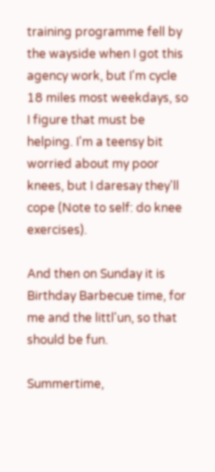training programme fell by the wayside when I got this agency work, but I'm cycle 18 miles most weekdays, so I figure that must be helping. I'm a teensy bit worried about my poor knees, but I daresay they'll cope (Note to self: do knee exercises).

And then on Sunday it is Birthday Barbecue time, for me and the littl'un, so that should be fun.

Summertime,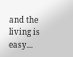and the living is easy...